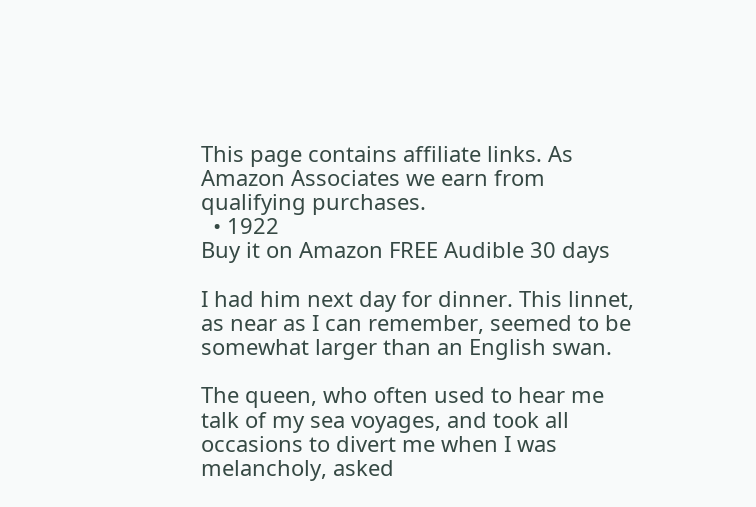This page contains affiliate links. As Amazon Associates we earn from qualifying purchases.
  • 1922
Buy it on Amazon FREE Audible 30 days

I had him next day for dinner. This linnet, as near as I can remember, seemed to be somewhat larger than an English swan.

The queen, who often used to hear me talk of my sea voyages, and took all occasions to divert me when I was melancholy, asked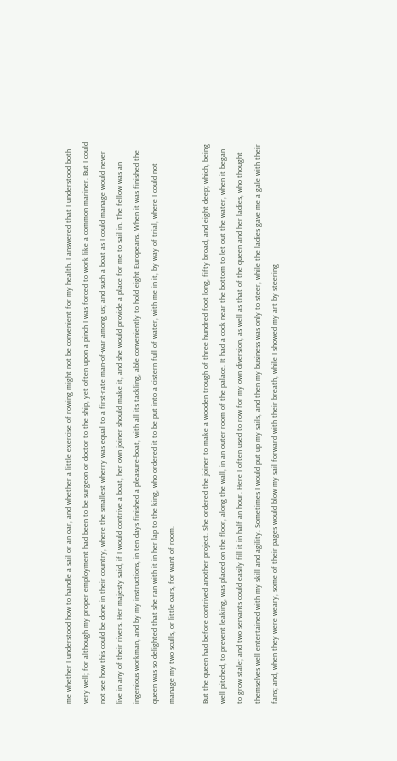me whether I understood how to handle a sail or an oar, and whether a little exercise of rowing might not be convenient for my health. I answered that I understood both very well; for although my proper employment had been to be surgeon or doctor to the ship, yet often upon a pinch I was forced to work like a common mariner. But I could not see how this could be done in their country, where the smallest wherry was equal to a first-rate man-of-war among us; and such a boat as I could manage would never live in any of their rivers. Her majesty said, if I would contrive a boat, her own joiner should make it, and she would provide a place for me to sail in. The fellow was an ingenious workman, and by my instructions, in ten days finished a pleasure-boat, with all its tackling, able conveniently to hold eight Europeans. When it was finished the queen was so delighted that she ran with it in her lap to the king, who ordered it to be put into a cistern full of water, with me in it, by way of trial, where I could not manage my two sculls, or little oars, for want of room.

But the queen had before contrived another project. She ordered the joiner to make a wooden trough of three hundred foot long, fifty broad, and eight deep; which, being well pitched, to prevent leaking, was placed on the floor, along the wall, in an outer room of the palace. It had a cock near the bottom to let out the water, when it began to grow stale; and two servants could easily fill it in half an hour. Here I often used to row for my own diversion, as well as that of the queen and her ladies, who thought themselves well entertained with my skill and agility. Sometimes I would put up my sails, and then my business was only to steer, while the ladies gave me a gale with their fans; and, when they were weary, some of their pages would blow my sail forward with their breath, while I showed my art by steering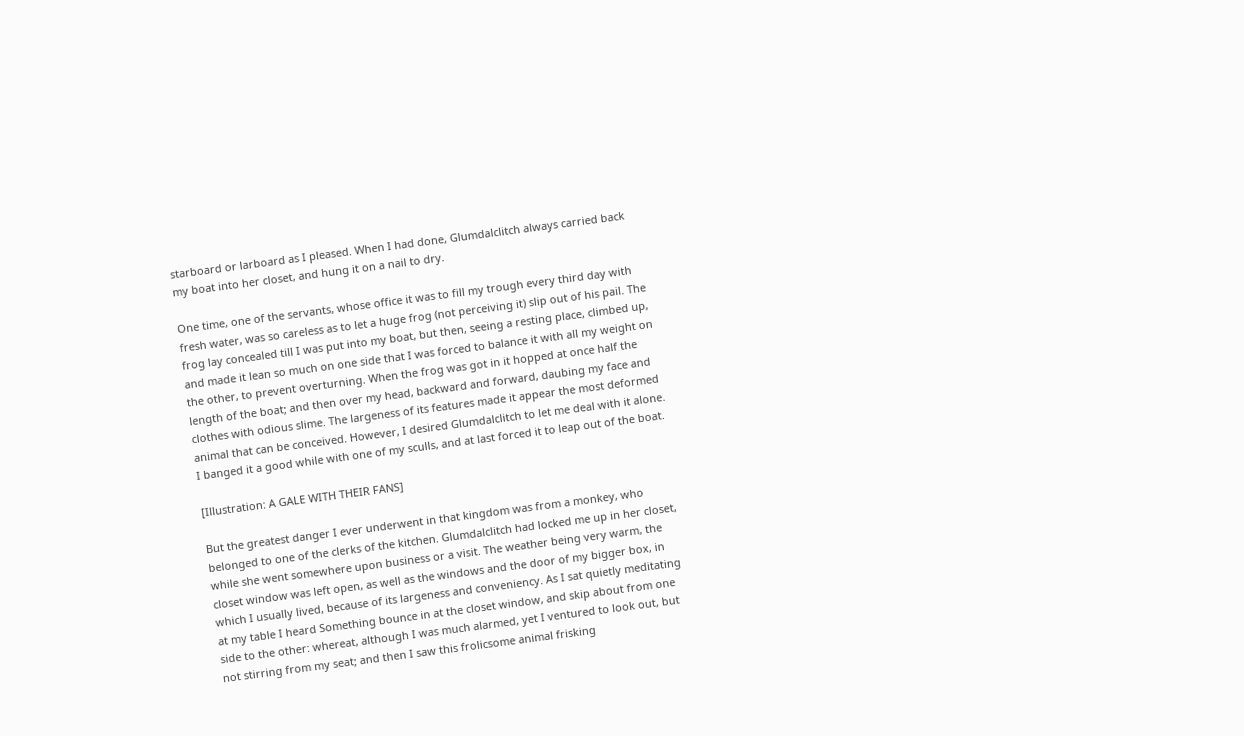starboard or larboard as I pleased. When I had done, Glumdalclitch always carried back my boat into her closet, and hung it on a nail to dry.

One time, one of the servants, whose office it was to fill my trough every third day with fresh water, was so careless as to let a huge frog (not perceiving it) slip out of his pail. The frog lay concealed till I was put into my boat, but then, seeing a resting place, climbed up, and made it lean so much on one side that I was forced to balance it with all my weight on the other, to prevent overturning. When the frog was got in it hopped at once half the length of the boat; and then over my head, backward and forward, daubing my face and clothes with odious slime. The largeness of its features made it appear the most deformed animal that can be conceived. However, I desired Glumdalclitch to let me deal with it alone. I banged it a good while with one of my sculls, and at last forced it to leap out of the boat.

[Illustration: A GALE WITH THEIR FANS]

But the greatest danger I ever underwent in that kingdom was from a monkey, who belonged to one of the clerks of the kitchen. Glumdalclitch had locked me up in her closet, while she went somewhere upon business or a visit. The weather being very warm, the closet window was left open, as well as the windows and the door of my bigger box, in which I usually lived, because of its largeness and conveniency. As I sat quietly meditating at my table I heard Something bounce in at the closet window, and skip about from one side to the other: whereat, although I was much alarmed, yet I ventured to look out, but not stirring from my seat; and then I saw this frolicsome animal frisking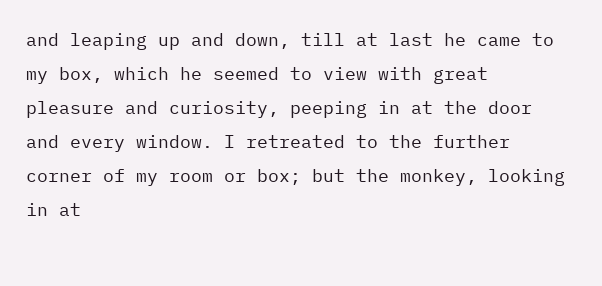and leaping up and down, till at last he came to my box, which he seemed to view with great pleasure and curiosity, peeping in at the door and every window. I retreated to the further corner of my room or box; but the monkey, looking in at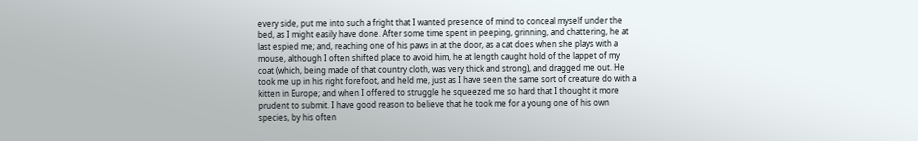every side, put me into such a fright that I wanted presence of mind to conceal myself under the bed, as I might easily have done. After some time spent in peeping, grinning, and chattering, he at last espied me; and, reaching one of his paws in at the door, as a cat does when she plays with a mouse, although I often shifted place to avoid him, he at length caught hold of the lappet of my coat (which, being made of that country cloth, was very thick and strong), and dragged me out. He took me up in his right forefoot, and held me, just as I have seen the same sort of creature do with a kitten in Europe; and when I offered to struggle he squeezed me so hard that I thought it more prudent to submit. I have good reason to believe that he took me for a young one of his own species, by his often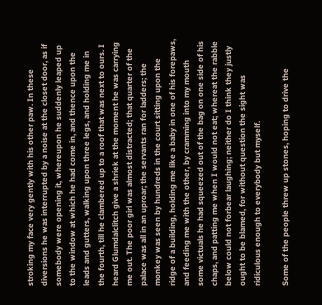stroking my face very gently with his other paw. In these diversions he was interrupted by a noise at the closet door, as if somebody were opening it, whereupon he suddenly leaped up to the window at which he had come in, and thence upon the leads and gutters, walking upon three legs, and holding me in the fourth, till he clambered up to a roof that was next to ours. I heard Glumdalclitch give a shriek at the moment he was carrying me out. The poor girl was almost distracted; that quarter of the palace was all in an uproar; the servants ran for ladders; the monkey was seen by hundreds in the court sitting upon the ridge of a building, holding me like a baby in one of his forepaws, and feeding me with the other, by cramming into my mouth some victuals he had squeezed out of the bag on one side of his chaps, and patting me when I would not eat; whereat the rabble below could not forbear laughing; neither do I think they justly ought to be blamed, for without question the sight was ridiculous enough to everybody but myself.

Some of the people threw up stones, hoping to drive the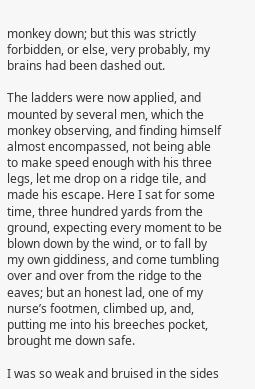monkey down; but this was strictly forbidden, or else, very probably, my brains had been dashed out.

The ladders were now applied, and mounted by several men, which the monkey observing, and finding himself almost encompassed, not being able to make speed enough with his three legs, let me drop on a ridge tile, and made his escape. Here I sat for some time, three hundred yards from the ground, expecting every moment to be blown down by the wind, or to fall by my own giddiness, and come tumbling over and over from the ridge to the eaves; but an honest lad, one of my nurse’s footmen, climbed up, and, putting me into his breeches pocket, brought me down safe.

I was so weak and bruised in the sides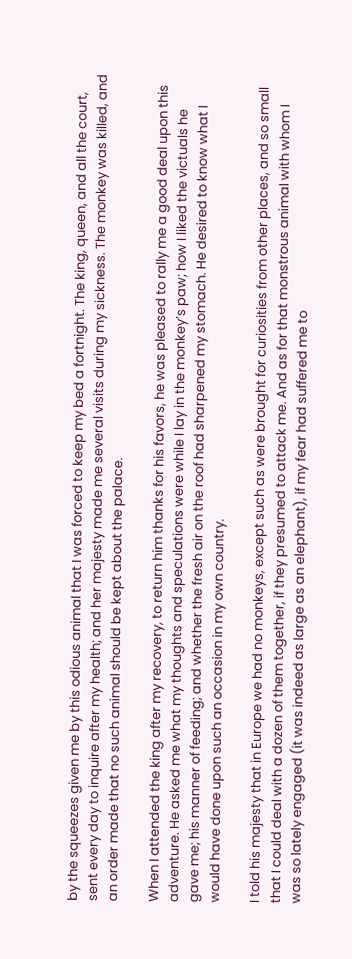by the squeezes given me by this odious animal that I was forced to keep my bed a fortnight. The king, queen, and all the court, sent every day to inquire after my health; and her majesty made me several visits during my sickness. The monkey was killed, and an order made that no such animal should be kept about the palace.

When I attended the king after my recovery, to return him thanks for his favors, he was pleased to rally me a good deal upon this adventure. He asked me what my thoughts and speculations were while I lay in the monkey’s paw; how I liked the victuals he gave me; his manner of feeding; and whether the fresh air on the roof had sharpened my stomach. He desired to know what I would have done upon such an occasion in my own country.

I told his majesty that in Europe we had no monkeys, except such as were brought for curiosities from other places, and so small that I could deal with a dozen of them together, if they presumed to attack me. And as for that monstrous animal with whom I was so lately engaged (it was indeed as large as an elephant), if my fear had suffered me to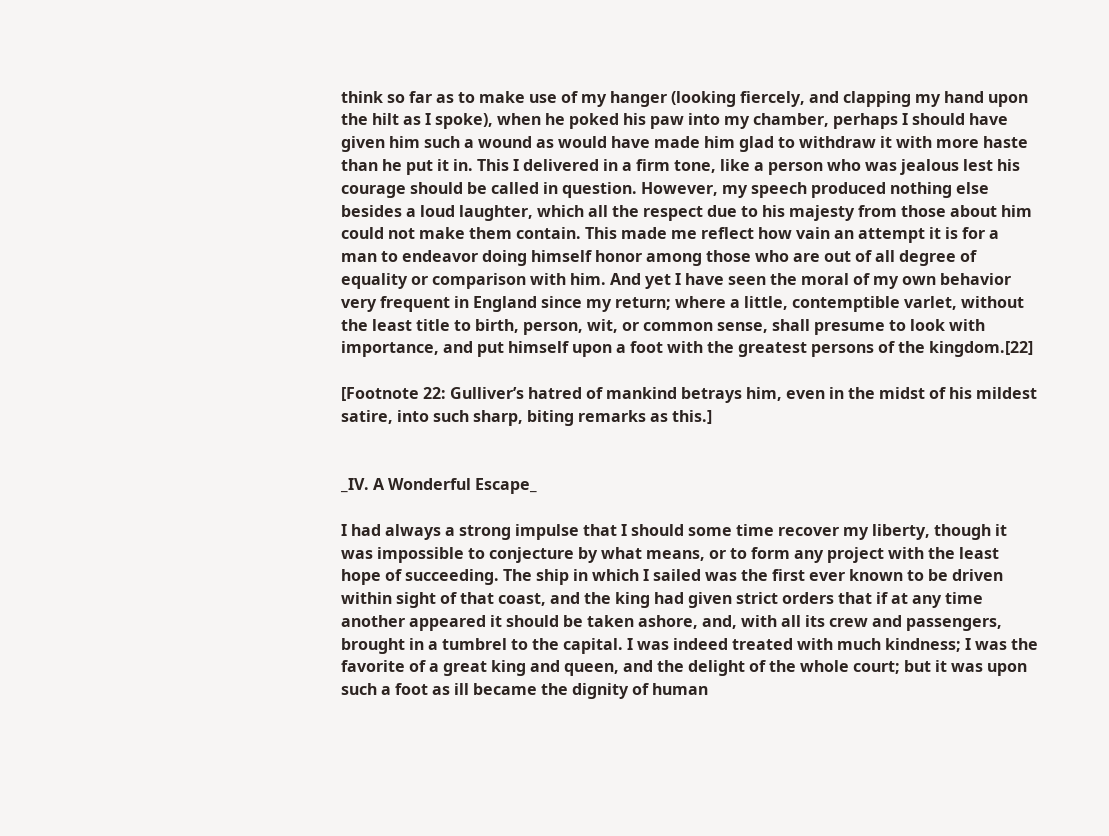think so far as to make use of my hanger (looking fiercely, and clapping my hand upon the hilt as I spoke), when he poked his paw into my chamber, perhaps I should have given him such a wound as would have made him glad to withdraw it with more haste than he put it in. This I delivered in a firm tone, like a person who was jealous lest his courage should be called in question. However, my speech produced nothing else besides a loud laughter, which all the respect due to his majesty from those about him could not make them contain. This made me reflect how vain an attempt it is for a man to endeavor doing himself honor among those who are out of all degree of equality or comparison with him. And yet I have seen the moral of my own behavior very frequent in England since my return; where a little, contemptible varlet, without the least title to birth, person, wit, or common sense, shall presume to look with importance, and put himself upon a foot with the greatest persons of the kingdom.[22]

[Footnote 22: Gulliver’s hatred of mankind betrays him, even in the midst of his mildest satire, into such sharp, biting remarks as this.]


_IV. A Wonderful Escape_

I had always a strong impulse that I should some time recover my liberty, though it was impossible to conjecture by what means, or to form any project with the least hope of succeeding. The ship in which I sailed was the first ever known to be driven within sight of that coast, and the king had given strict orders that if at any time another appeared it should be taken ashore, and, with all its crew and passengers, brought in a tumbrel to the capital. I was indeed treated with much kindness; I was the favorite of a great king and queen, and the delight of the whole court; but it was upon such a foot as ill became the dignity of human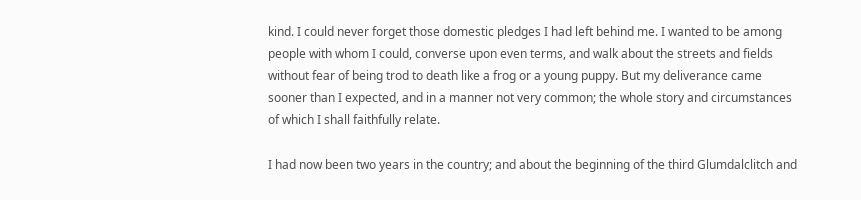kind. I could never forget those domestic pledges I had left behind me. I wanted to be among people with whom I could, converse upon even terms, and walk about the streets and fields without fear of being trod to death like a frog or a young puppy. But my deliverance came sooner than I expected, and in a manner not very common; the whole story and circumstances of which I shall faithfully relate.

I had now been two years in the country; and about the beginning of the third Glumdalclitch and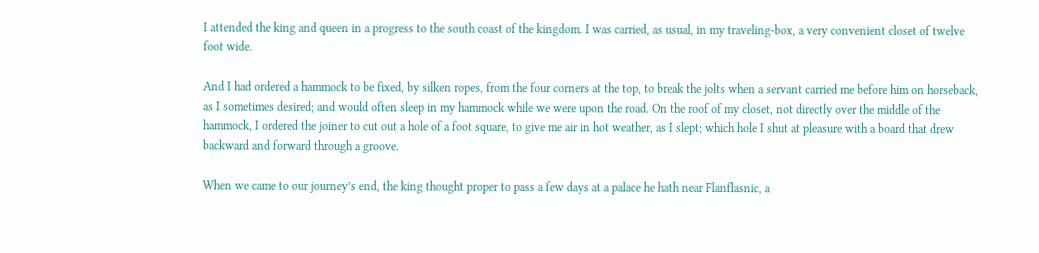I attended the king and queen in a progress to the south coast of the kingdom. I was carried, as usual, in my traveling-box, a very convenient closet of twelve foot wide.

And I had ordered a hammock to be fixed, by silken ropes, from the four corners at the top, to break the jolts when a servant carried me before him on horseback, as I sometimes desired; and would often sleep in my hammock while we were upon the road. On the roof of my closet, not directly over the middle of the hammock, I ordered the joiner to cut out a hole of a foot square, to give me air in hot weather, as I slept; which hole I shut at pleasure with a board that drew backward and forward through a groove.

When we came to our journey’s end, the king thought proper to pass a few days at a palace he hath near Flanflasnic, a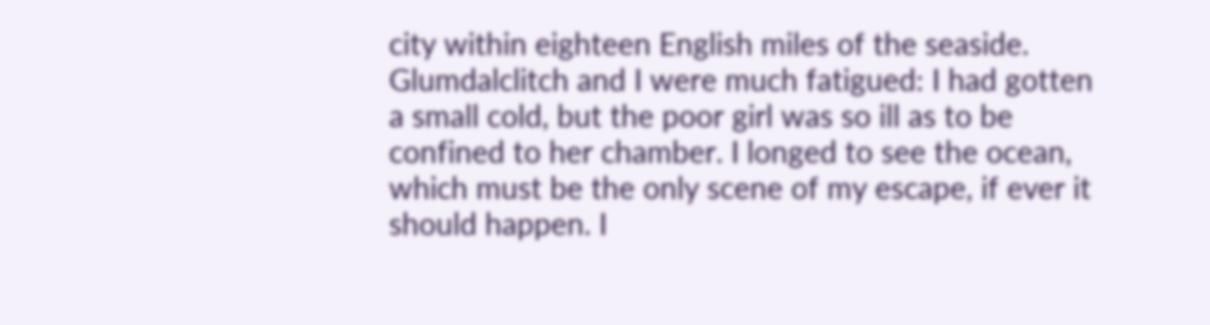city within eighteen English miles of the seaside. Glumdalclitch and I were much fatigued: I had gotten a small cold, but the poor girl was so ill as to be confined to her chamber. I longed to see the ocean, which must be the only scene of my escape, if ever it should happen. I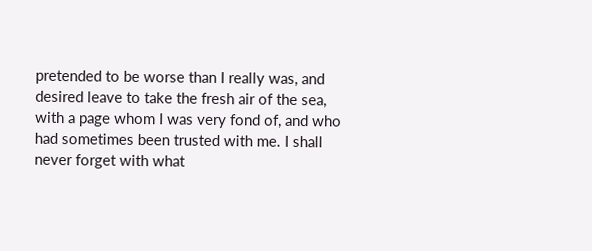pretended to be worse than I really was, and desired leave to take the fresh air of the sea, with a page whom I was very fond of, and who had sometimes been trusted with me. I shall never forget with what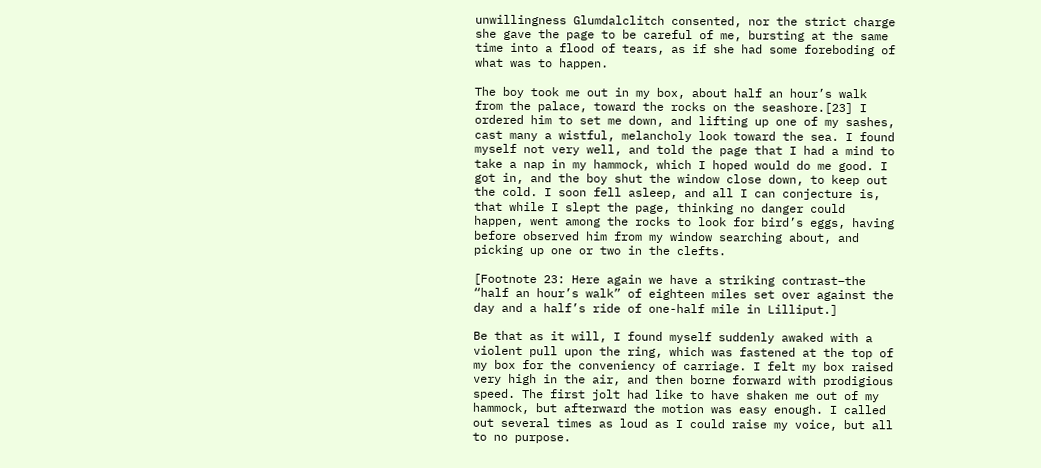unwillingness Glumdalclitch consented, nor the strict charge she gave the page to be careful of me, bursting at the same time into a flood of tears, as if she had some foreboding of what was to happen.

The boy took me out in my box, about half an hour’s walk from the palace, toward the rocks on the seashore.[23] I ordered him to set me down, and lifting up one of my sashes, cast many a wistful, melancholy look toward the sea. I found myself not very well, and told the page that I had a mind to take a nap in my hammock, which I hoped would do me good. I got in, and the boy shut the window close down, to keep out the cold. I soon fell asleep, and all I can conjecture is, that while I slept the page, thinking no danger could happen, went among the rocks to look for bird’s eggs, having before observed him from my window searching about, and picking up one or two in the clefts.

[Footnote 23: Here again we have a striking contrast–the “half an hour’s walk” of eighteen miles set over against the day and a half’s ride of one-half mile in Lilliput.]

Be that as it will, I found myself suddenly awaked with a violent pull upon the ring, which was fastened at the top of my box for the conveniency of carriage. I felt my box raised very high in the air, and then borne forward with prodigious speed. The first jolt had like to have shaken me out of my hammock, but afterward the motion was easy enough. I called out several times as loud as I could raise my voice, but all to no purpose.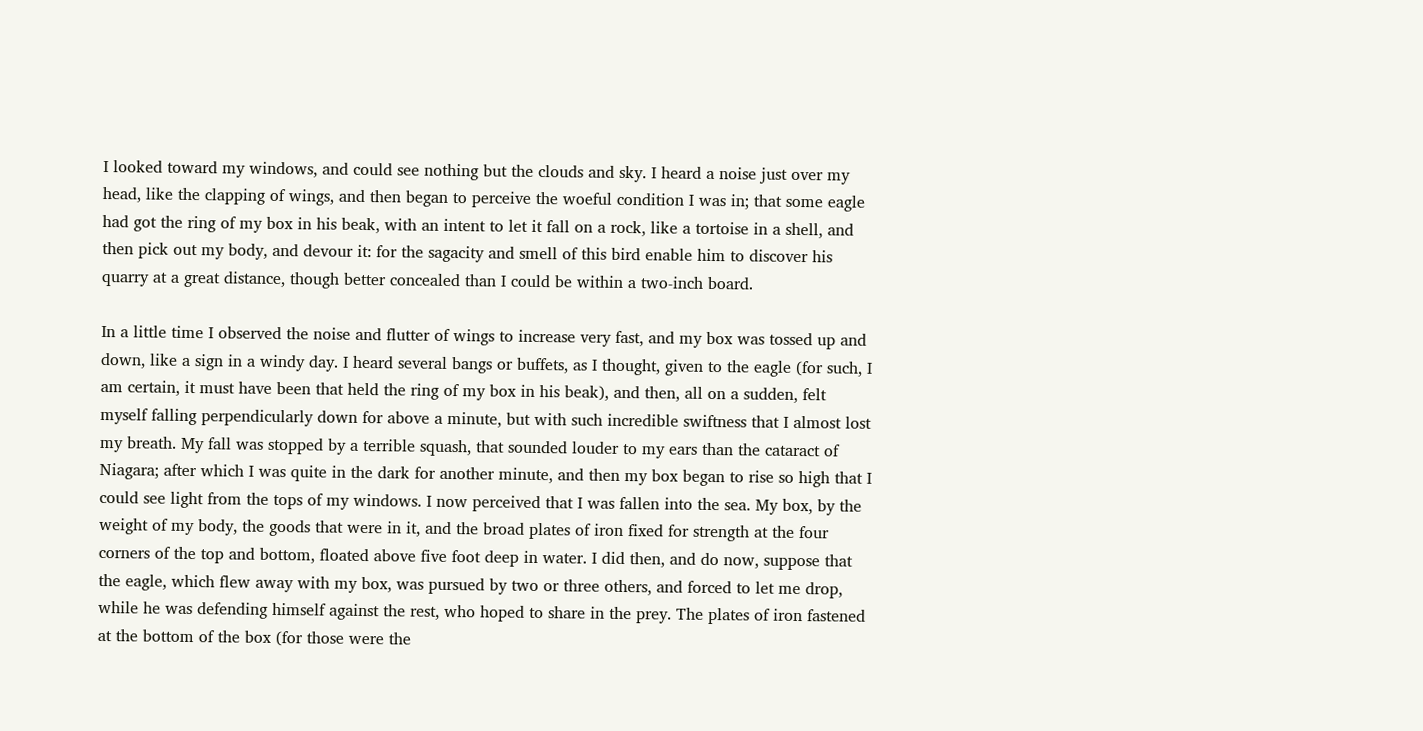I looked toward my windows, and could see nothing but the clouds and sky. I heard a noise just over my head, like the clapping of wings, and then began to perceive the woeful condition I was in; that some eagle had got the ring of my box in his beak, with an intent to let it fall on a rock, like a tortoise in a shell, and then pick out my body, and devour it: for the sagacity and smell of this bird enable him to discover his quarry at a great distance, though better concealed than I could be within a two-inch board.

In a little time I observed the noise and flutter of wings to increase very fast, and my box was tossed up and down, like a sign in a windy day. I heard several bangs or buffets, as I thought, given to the eagle (for such, I am certain, it must have been that held the ring of my box in his beak), and then, all on a sudden, felt myself falling perpendicularly down for above a minute, but with such incredible swiftness that I almost lost my breath. My fall was stopped by a terrible squash, that sounded louder to my ears than the cataract of Niagara; after which I was quite in the dark for another minute, and then my box began to rise so high that I could see light from the tops of my windows. I now perceived that I was fallen into the sea. My box, by the weight of my body, the goods that were in it, and the broad plates of iron fixed for strength at the four corners of the top and bottom, floated above five foot deep in water. I did then, and do now, suppose that the eagle, which flew away with my box, was pursued by two or three others, and forced to let me drop, while he was defending himself against the rest, who hoped to share in the prey. The plates of iron fastened at the bottom of the box (for those were the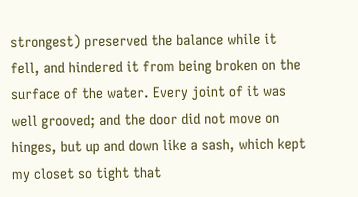strongest) preserved the balance while it fell, and hindered it from being broken on the surface of the water. Every joint of it was well grooved; and the door did not move on hinges, but up and down like a sash, which kept my closet so tight that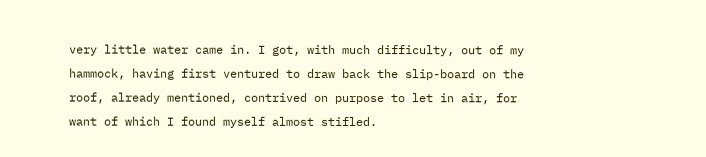very little water came in. I got, with much difficulty, out of my hammock, having first ventured to draw back the slip-board on the roof, already mentioned, contrived on purpose to let in air, for want of which I found myself almost stifled.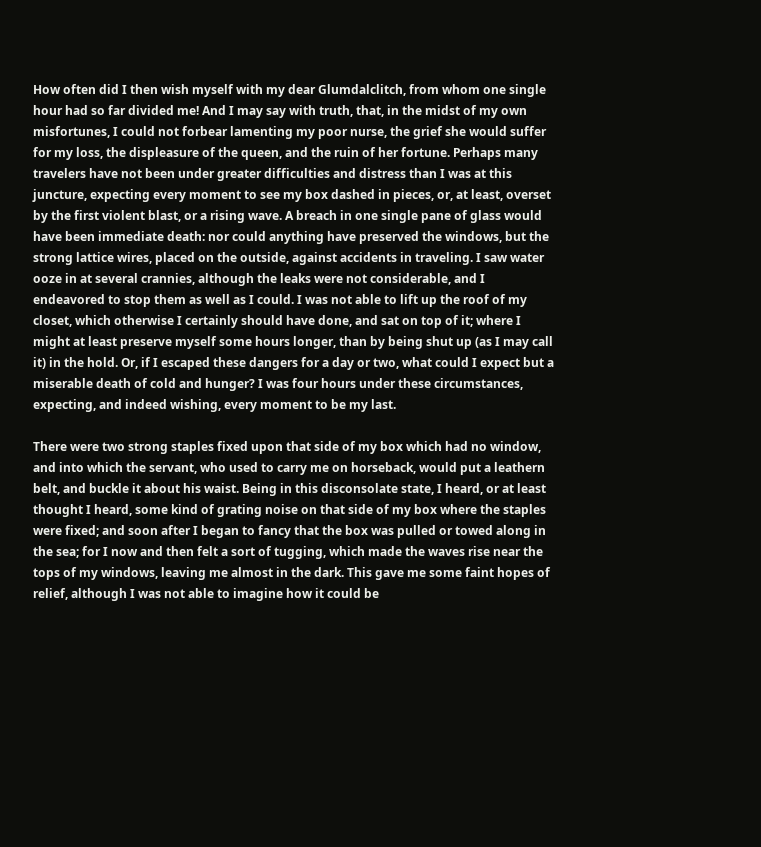How often did I then wish myself with my dear Glumdalclitch, from whom one single hour had so far divided me! And I may say with truth, that, in the midst of my own misfortunes, I could not forbear lamenting my poor nurse, the grief she would suffer for my loss, the displeasure of the queen, and the ruin of her fortune. Perhaps many travelers have not been under greater difficulties and distress than I was at this juncture, expecting every moment to see my box dashed in pieces, or, at least, overset by the first violent blast, or a rising wave. A breach in one single pane of glass would have been immediate death: nor could anything have preserved the windows, but the strong lattice wires, placed on the outside, against accidents in traveling. I saw water ooze in at several crannies, although the leaks were not considerable, and I endeavored to stop them as well as I could. I was not able to lift up the roof of my closet, which otherwise I certainly should have done, and sat on top of it; where I might at least preserve myself some hours longer, than by being shut up (as I may call it) in the hold. Or, if I escaped these dangers for a day or two, what could I expect but a miserable death of cold and hunger? I was four hours under these circumstances, expecting, and indeed wishing, every moment to be my last.

There were two strong staples fixed upon that side of my box which had no window, and into which the servant, who used to carry me on horseback, would put a leathern belt, and buckle it about his waist. Being in this disconsolate state, I heard, or at least thought I heard, some kind of grating noise on that side of my box where the staples were fixed; and soon after I began to fancy that the box was pulled or towed along in the sea; for I now and then felt a sort of tugging, which made the waves rise near the tops of my windows, leaving me almost in the dark. This gave me some faint hopes of relief, although I was not able to imagine how it could be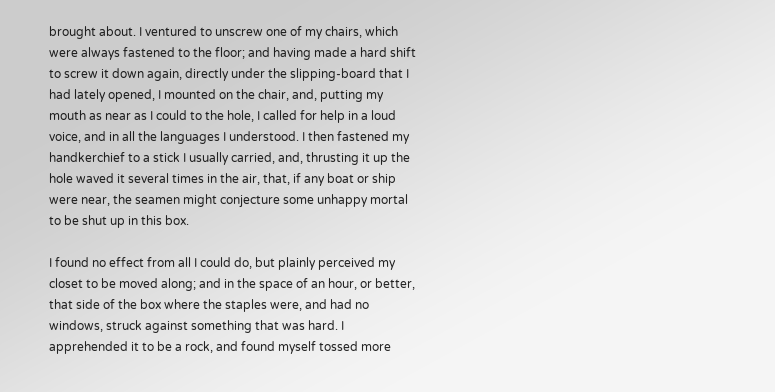brought about. I ventured to unscrew one of my chairs, which were always fastened to the floor; and having made a hard shift to screw it down again, directly under the slipping-board that I had lately opened, I mounted on the chair, and, putting my mouth as near as I could to the hole, I called for help in a loud voice, and in all the languages I understood. I then fastened my handkerchief to a stick I usually carried, and, thrusting it up the hole waved it several times in the air, that, if any boat or ship were near, the seamen might conjecture some unhappy mortal to be shut up in this box.

I found no effect from all I could do, but plainly perceived my closet to be moved along; and in the space of an hour, or better, that side of the box where the staples were, and had no windows, struck against something that was hard. I apprehended it to be a rock, and found myself tossed more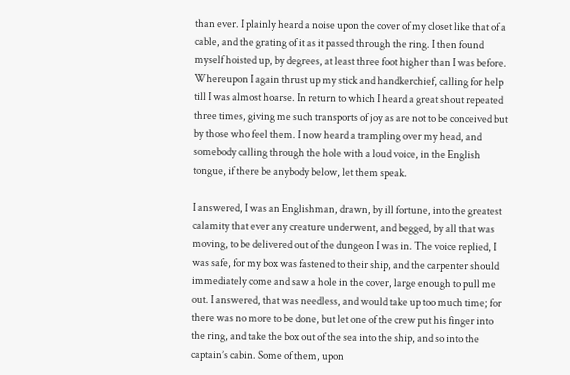than ever. I plainly heard a noise upon the cover of my closet like that of a cable, and the grating of it as it passed through the ring. I then found myself hoisted up, by degrees, at least three foot higher than I was before. Whereupon I again thrust up my stick and handkerchief, calling for help till I was almost hoarse. In return to which I heard a great shout repeated three times, giving me such transports of joy as are not to be conceived but by those who feel them. I now heard a trampling over my head, and somebody calling through the hole with a loud voice, in the English tongue, if there be anybody below, let them speak.

I answered, I was an Englishman, drawn, by ill fortune, into the greatest calamity that ever any creature underwent, and begged, by all that was moving, to be delivered out of the dungeon I was in. The voice replied, I was safe, for my box was fastened to their ship, and the carpenter should immediately come and saw a hole in the cover, large enough to pull me out. I answered, that was needless, and would take up too much time; for there was no more to be done, but let one of the crew put his finger into the ring, and take the box out of the sea into the ship, and so into the captain’s cabin. Some of them, upon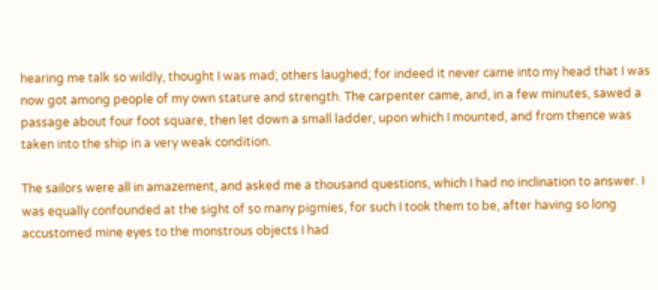hearing me talk so wildly, thought I was mad; others laughed; for indeed it never came into my head that I was now got among people of my own stature and strength. The carpenter came, and, in a few minutes, sawed a passage about four foot square, then let down a small ladder, upon which I mounted, and from thence was taken into the ship in a very weak condition.

The sailors were all in amazement, and asked me a thousand questions, which I had no inclination to answer. I was equally confounded at the sight of so many pigmies, for such I took them to be, after having so long accustomed mine eyes to the monstrous objects I had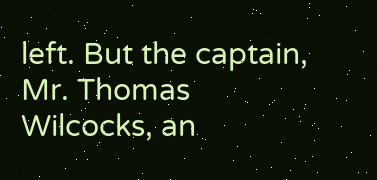left. But the captain, Mr. Thomas Wilcocks, an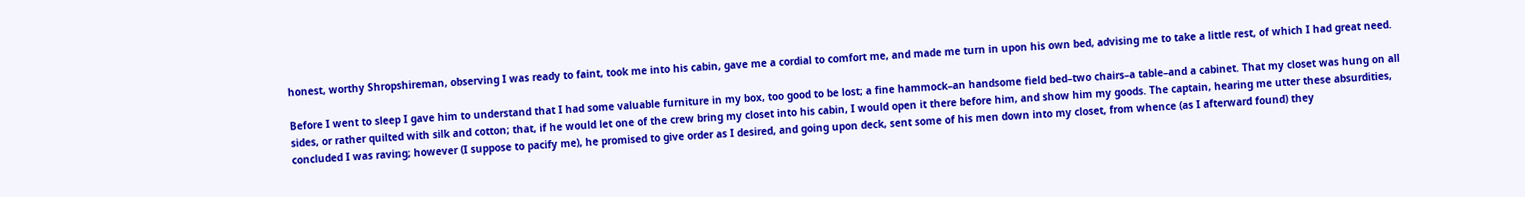honest, worthy Shropshireman, observing I was ready to faint, took me into his cabin, gave me a cordial to comfort me, and made me turn in upon his own bed, advising me to take a little rest, of which I had great need.

Before I went to sleep I gave him to understand that I had some valuable furniture in my box, too good to be lost; a fine hammock–an handsome field bed–two chairs–a table–and a cabinet. That my closet was hung on all sides, or rather quilted with silk and cotton; that, if he would let one of the crew bring my closet into his cabin, I would open it there before him, and show him my goods. The captain, hearing me utter these absurdities, concluded I was raving; however (I suppose to pacify me), he promised to give order as I desired, and going upon deck, sent some of his men down into my closet, from whence (as I afterward found) they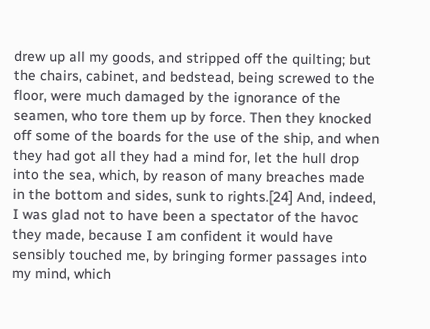drew up all my goods, and stripped off the quilting; but the chairs, cabinet, and bedstead, being screwed to the floor, were much damaged by the ignorance of the seamen, who tore them up by force. Then they knocked off some of the boards for the use of the ship, and when they had got all they had a mind for, let the hull drop into the sea, which, by reason of many breaches made in the bottom and sides, sunk to rights.[24] And, indeed, I was glad not to have been a spectator of the havoc they made, because I am confident it would have sensibly touched me, by bringing former passages into my mind, which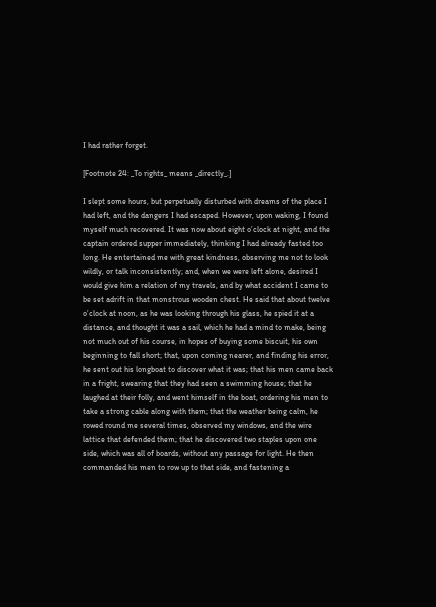I had rather forget.

[Footnote 24: _To rights_ means _directly_.]

I slept some hours, but perpetually disturbed with dreams of the place I had left, and the dangers I had escaped. However, upon waking, I found myself much recovered. It was now about eight o’clock at night, and the captain ordered supper immediately, thinking I had already fasted too long. He entertained me with great kindness, observing me not to look wildly, or talk inconsistently; and, when we were left alone, desired I would give him a relation of my travels, and by what accident I came to be set adrift in that monstrous wooden chest. He said that about twelve o’clock at noon, as he was looking through his glass, he spied it at a distance, and thought it was a sail, which he had a mind to make, being not much out of his course, in hopes of buying some biscuit, his own beginning to fall short; that, upon coming nearer, and finding his error, he sent out his longboat to discover what it was; that his men came back in a fright, swearing that they had seen a swimming house; that he laughed at their folly, and went himself in the boat, ordering his men to take a strong cable along with them; that the weather being calm, he rowed round me several times, observed my windows, and the wire lattice that defended them; that he discovered two staples upon one side, which was all of boards, without any passage for light. He then commanded his men to row up to that side, and fastening a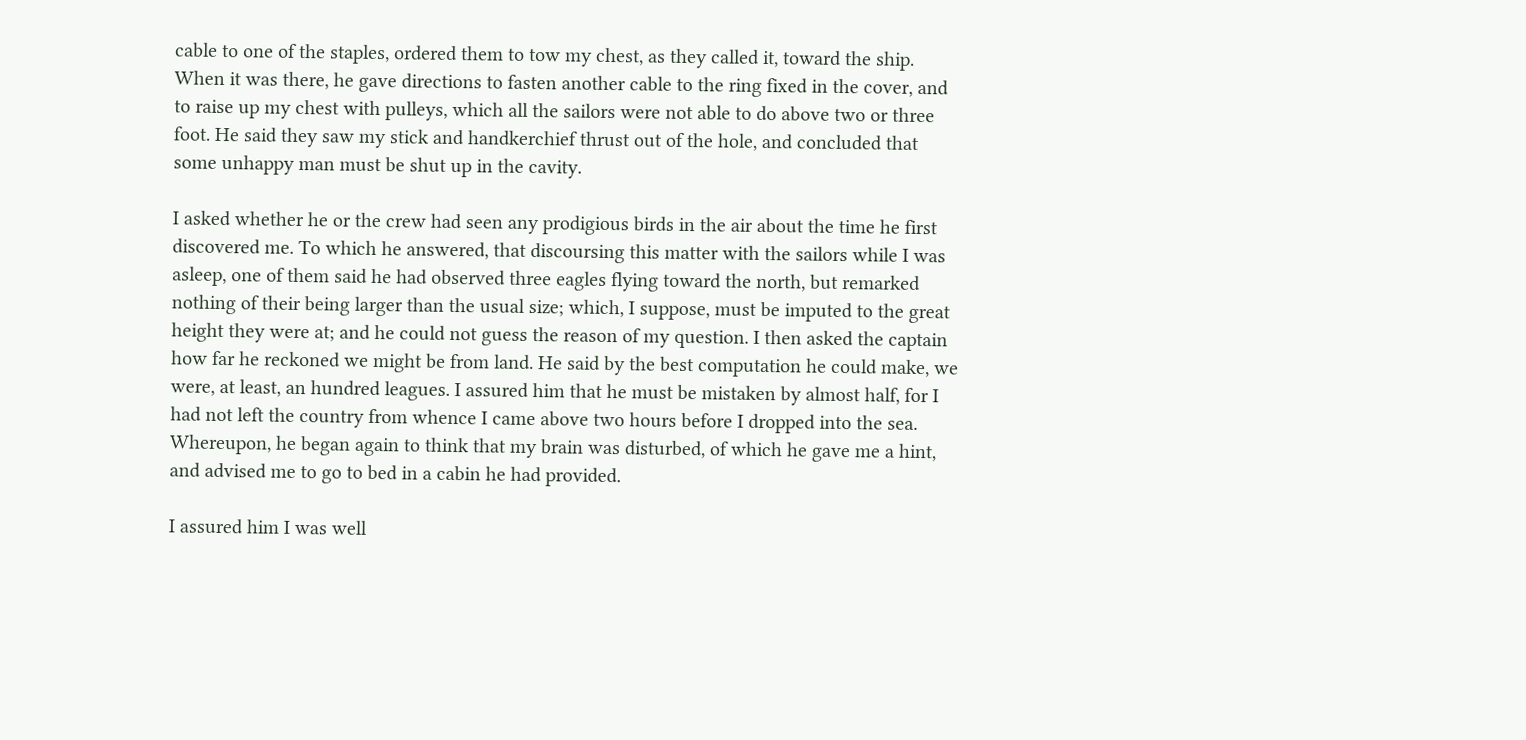cable to one of the staples, ordered them to tow my chest, as they called it, toward the ship. When it was there, he gave directions to fasten another cable to the ring fixed in the cover, and to raise up my chest with pulleys, which all the sailors were not able to do above two or three foot. He said they saw my stick and handkerchief thrust out of the hole, and concluded that some unhappy man must be shut up in the cavity.

I asked whether he or the crew had seen any prodigious birds in the air about the time he first discovered me. To which he answered, that discoursing this matter with the sailors while I was asleep, one of them said he had observed three eagles flying toward the north, but remarked nothing of their being larger than the usual size; which, I suppose, must be imputed to the great height they were at; and he could not guess the reason of my question. I then asked the captain how far he reckoned we might be from land. He said by the best computation he could make, we were, at least, an hundred leagues. I assured him that he must be mistaken by almost half, for I had not left the country from whence I came above two hours before I dropped into the sea. Whereupon, he began again to think that my brain was disturbed, of which he gave me a hint, and advised me to go to bed in a cabin he had provided.

I assured him I was well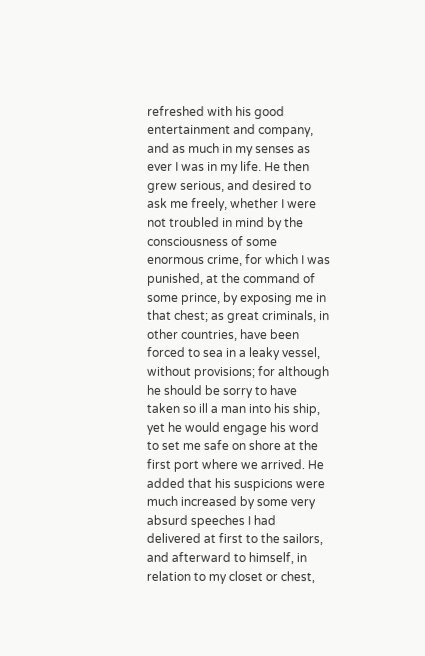refreshed with his good entertainment and company, and as much in my senses as ever I was in my life. He then grew serious, and desired to ask me freely, whether I were not troubled in mind by the consciousness of some enormous crime, for which I was punished, at the command of some prince, by exposing me in that chest; as great criminals, in other countries, have been forced to sea in a leaky vessel, without provisions; for although he should be sorry to have taken so ill a man into his ship, yet he would engage his word to set me safe on shore at the first port where we arrived. He added that his suspicions were much increased by some very absurd speeches I had delivered at first to the sailors, and afterward to himself, in relation to my closet or chest,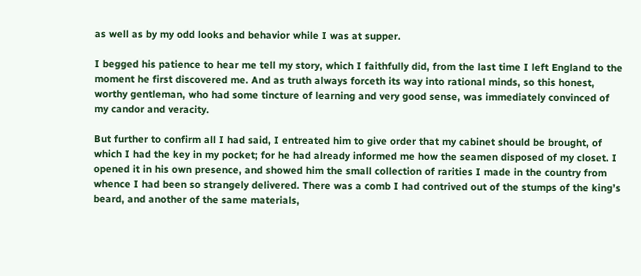as well as by my odd looks and behavior while I was at supper.

I begged his patience to hear me tell my story, which I faithfully did, from the last time I left England to the moment he first discovered me. And as truth always forceth its way into rational minds, so this honest, worthy gentleman, who had some tincture of learning and very good sense, was immediately convinced of my candor and veracity.

But further to confirm all I had said, I entreated him to give order that my cabinet should be brought, of which I had the key in my pocket; for he had already informed me how the seamen disposed of my closet. I opened it in his own presence, and showed him the small collection of rarities I made in the country from whence I had been so strangely delivered. There was a comb I had contrived out of the stumps of the king’s beard, and another of the same materials,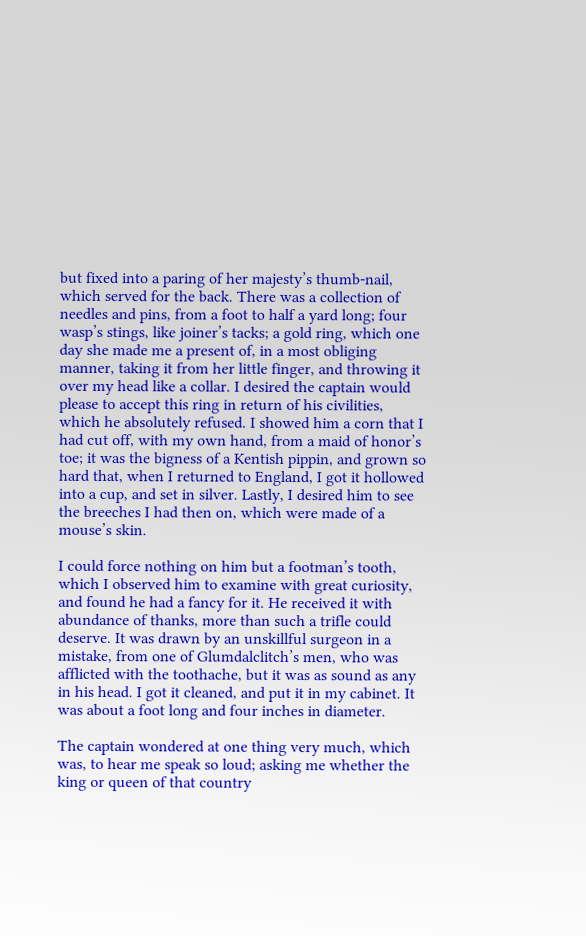but fixed into a paring of her majesty’s thumb-nail, which served for the back. There was a collection of needles and pins, from a foot to half a yard long; four wasp’s stings, like joiner’s tacks; a gold ring, which one day she made me a present of, in a most obliging manner, taking it from her little finger, and throwing it over my head like a collar. I desired the captain would please to accept this ring in return of his civilities, which he absolutely refused. I showed him a corn that I had cut off, with my own hand, from a maid of honor’s toe; it was the bigness of a Kentish pippin, and grown so hard that, when I returned to England, I got it hollowed into a cup, and set in silver. Lastly, I desired him to see the breeches I had then on, which were made of a mouse’s skin.

I could force nothing on him but a footman’s tooth, which I observed him to examine with great curiosity, and found he had a fancy for it. He received it with abundance of thanks, more than such a trifle could deserve. It was drawn by an unskillful surgeon in a mistake, from one of Glumdalclitch’s men, who was afflicted with the toothache, but it was as sound as any in his head. I got it cleaned, and put it in my cabinet. It was about a foot long and four inches in diameter.

The captain wondered at one thing very much, which was, to hear me speak so loud; asking me whether the king or queen of that country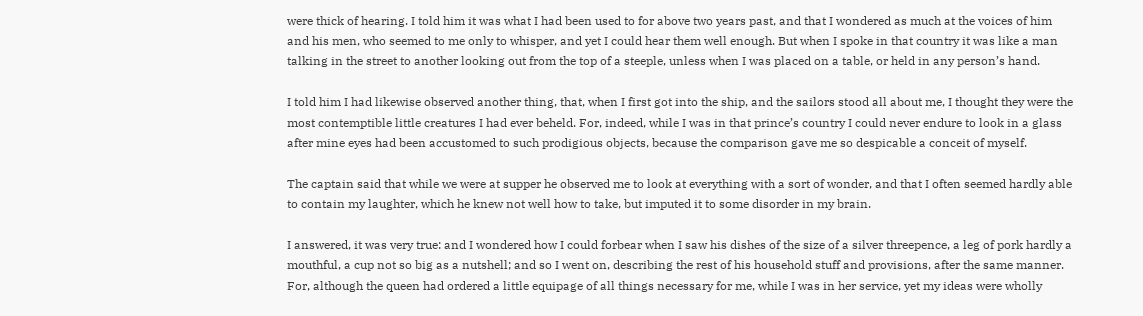were thick of hearing. I told him it was what I had been used to for above two years past, and that I wondered as much at the voices of him and his men, who seemed to me only to whisper, and yet I could hear them well enough. But when I spoke in that country it was like a man talking in the street to another looking out from the top of a steeple, unless when I was placed on a table, or held in any person’s hand.

I told him I had likewise observed another thing, that, when I first got into the ship, and the sailors stood all about me, I thought they were the most contemptible little creatures I had ever beheld. For, indeed, while I was in that prince’s country I could never endure to look in a glass after mine eyes had been accustomed to such prodigious objects, because the comparison gave me so despicable a conceit of myself.

The captain said that while we were at supper he observed me to look at everything with a sort of wonder, and that I often seemed hardly able to contain my laughter, which he knew not well how to take, but imputed it to some disorder in my brain.

I answered, it was very true: and I wondered how I could forbear when I saw his dishes of the size of a silver threepence, a leg of pork hardly a mouthful, a cup not so big as a nutshell; and so I went on, describing the rest of his household stuff and provisions, after the same manner. For, although the queen had ordered a little equipage of all things necessary for me, while I was in her service, yet my ideas were wholly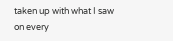taken up with what I saw on every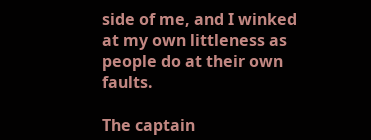side of me, and I winked at my own littleness as people do at their own faults.

The captain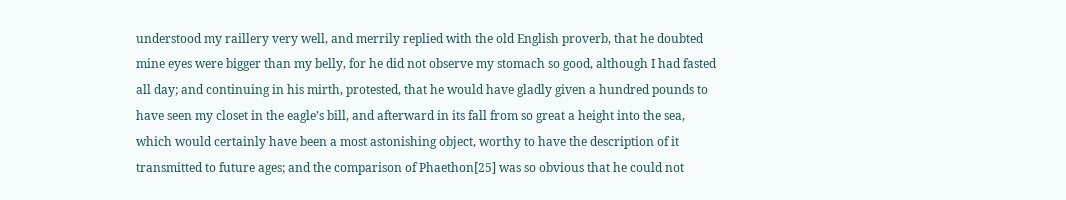understood my raillery very well, and merrily replied with the old English proverb, that he doubted mine eyes were bigger than my belly, for he did not observe my stomach so good, although I had fasted all day; and continuing in his mirth, protested, that he would have gladly given a hundred pounds to have seen my closet in the eagle’s bill, and afterward in its fall from so great a height into the sea, which would certainly have been a most astonishing object, worthy to have the description of it transmitted to future ages; and the comparison of Phaethon[25] was so obvious that he could not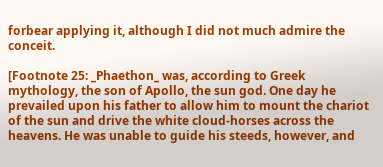forbear applying it, although I did not much admire the conceit.

[Footnote 25: _Phaethon_ was, according to Greek mythology, the son of Apollo, the sun god. One day he prevailed upon his father to allow him to mount the chariot of the sun and drive the white cloud-horses across the heavens. He was unable to guide his steeds, however, and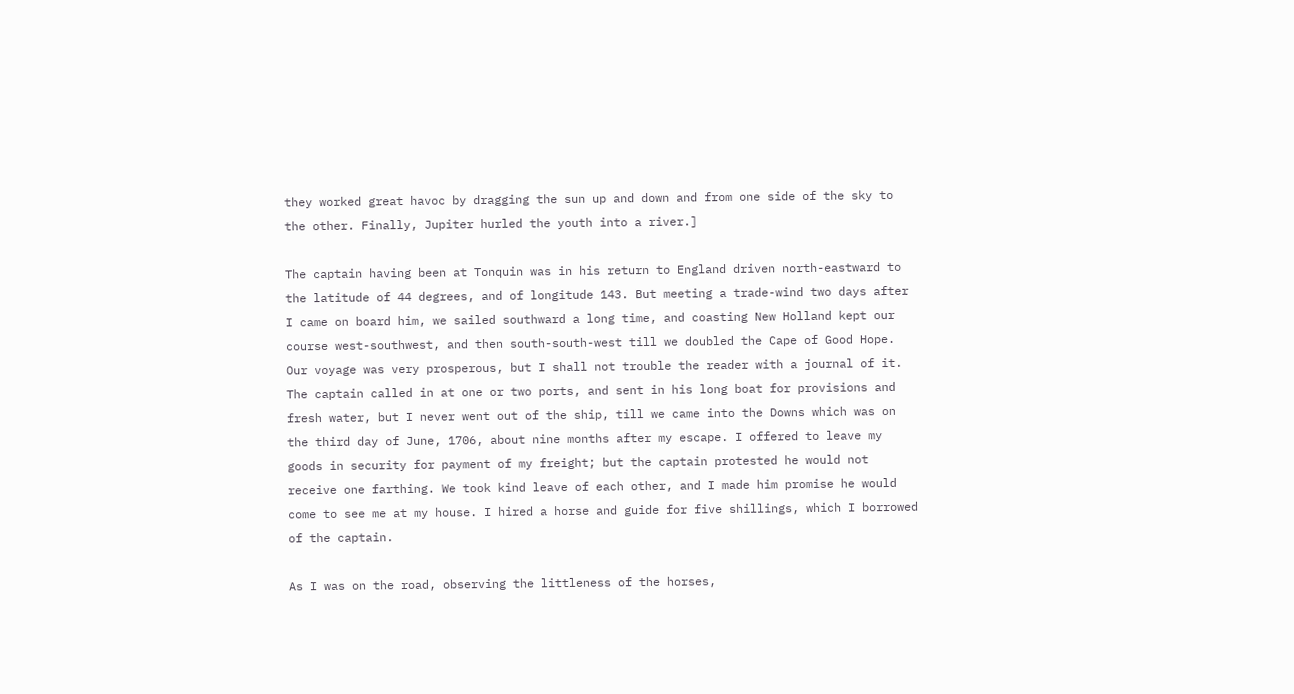they worked great havoc by dragging the sun up and down and from one side of the sky to the other. Finally, Jupiter hurled the youth into a river.]

The captain having been at Tonquin was in his return to England driven north-eastward to the latitude of 44 degrees, and of longitude 143. But meeting a trade-wind two days after I came on board him, we sailed southward a long time, and coasting New Holland kept our course west-southwest, and then south-south-west till we doubled the Cape of Good Hope. Our voyage was very prosperous, but I shall not trouble the reader with a journal of it. The captain called in at one or two ports, and sent in his long boat for provisions and fresh water, but I never went out of the ship, till we came into the Downs which was on the third day of June, 1706, about nine months after my escape. I offered to leave my goods in security for payment of my freight; but the captain protested he would not receive one farthing. We took kind leave of each other, and I made him promise he would come to see me at my house. I hired a horse and guide for five shillings, which I borrowed of the captain.

As I was on the road, observing the littleness of the horses,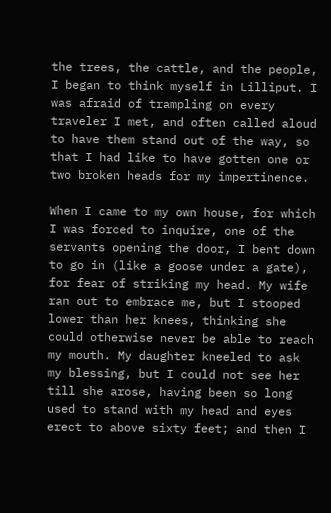the trees, the cattle, and the people, I began to think myself in Lilliput. I was afraid of trampling on every traveler I met, and often called aloud to have them stand out of the way, so that I had like to have gotten one or two broken heads for my impertinence.

When I came to my own house, for which I was forced to inquire, one of the servants opening the door, I bent down to go in (like a goose under a gate), for fear of striking my head. My wife ran out to embrace me, but I stooped lower than her knees, thinking she could otherwise never be able to reach my mouth. My daughter kneeled to ask my blessing, but I could not see her till she arose, having been so long used to stand with my head and eyes erect to above sixty feet; and then I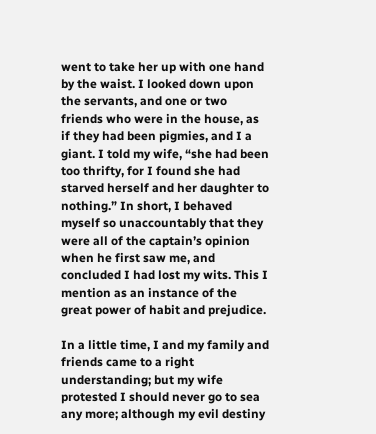went to take her up with one hand by the waist. I looked down upon the servants, and one or two friends who were in the house, as if they had been pigmies, and I a giant. I told my wife, “she had been too thrifty, for I found she had starved herself and her daughter to nothing.” In short, I behaved myself so unaccountably that they were all of the captain’s opinion when he first saw me, and concluded I had lost my wits. This I mention as an instance of the great power of habit and prejudice.

In a little time, I and my family and friends came to a right understanding; but my wife protested I should never go to sea any more; although my evil destiny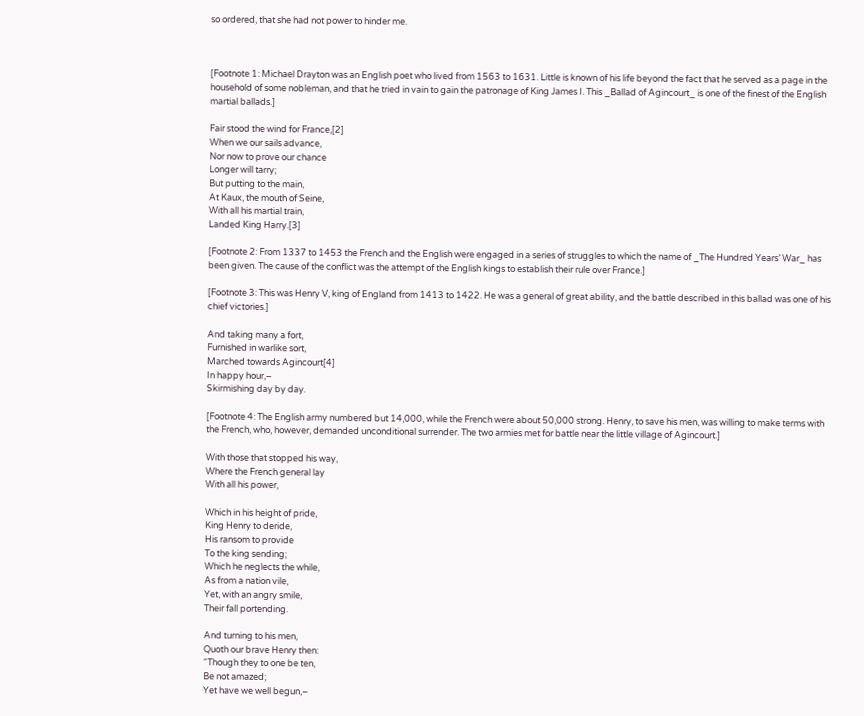so ordered, that she had not power to hinder me.



[Footnote 1: Michael Drayton was an English poet who lived from 1563 to 1631. Little is known of his life beyond the fact that he served as a page in the household of some nobleman, and that he tried in vain to gain the patronage of King James I. This _Ballad of Agincourt_ is one of the finest of the English martial ballads.]

Fair stood the wind for France,[2]
When we our sails advance,
Nor now to prove our chance
Longer will tarry;
But putting to the main,
At Kaux, the mouth of Seine,
With all his martial train,
Landed King Harry.[3]

[Footnote 2: From 1337 to 1453 the French and the English were engaged in a series of struggles to which the name of _The Hundred Years’ War_ has been given. The cause of the conflict was the attempt of the English kings to establish their rule over France.]

[Footnote 3: This was Henry V, king of England from 1413 to 1422. He was a general of great ability, and the battle described in this ballad was one of his chief victories.]

And taking many a fort,
Furnished in warlike sort,
Marched towards Agincourt[4]
In happy hour,–
Skirmishing day by day.

[Footnote 4: The English army numbered but 14,000, while the French were about 50,000 strong. Henry, to save his men, was willing to make terms with the French, who, however, demanded unconditional surrender. The two armies met for battle near the little village of Agincourt.]

With those that stopped his way,
Where the French general lay
With all his power,

Which in his height of pride,
King Henry to deride,
His ransom to provide
To the king sending;
Which he neglects the while,
As from a nation vile,
Yet, with an angry smile,
Their fall portending.

And turning to his men,
Quoth our brave Henry then:
“Though they to one be ten,
Be not amazed;
Yet have we well begun,–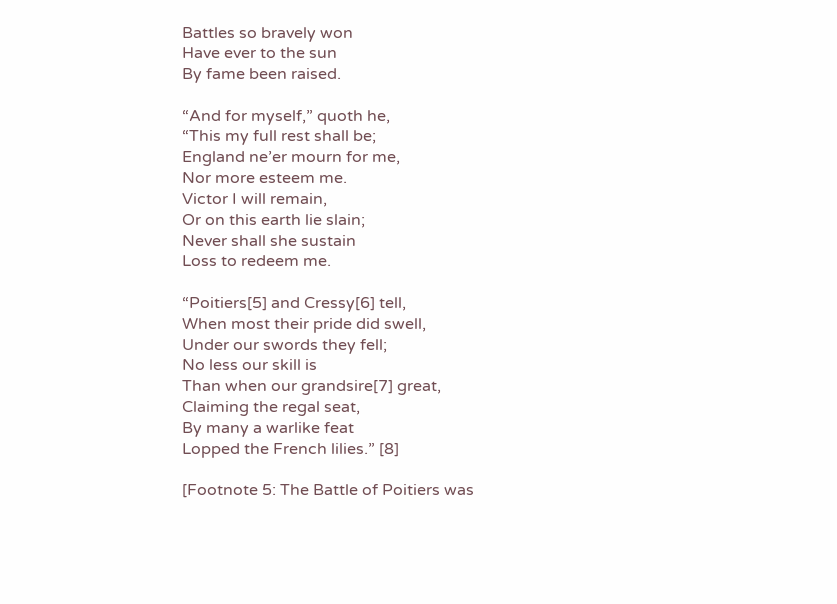Battles so bravely won
Have ever to the sun
By fame been raised.

“And for myself,” quoth he,
“This my full rest shall be;
England ne’er mourn for me,
Nor more esteem me.
Victor I will remain,
Or on this earth lie slain;
Never shall she sustain
Loss to redeem me.

“Poitiers[5] and Cressy[6] tell,
When most their pride did swell,
Under our swords they fell;
No less our skill is
Than when our grandsire[7] great,
Claiming the regal seat,
By many a warlike feat
Lopped the French lilies.” [8]

[Footnote 5: The Battle of Poitiers was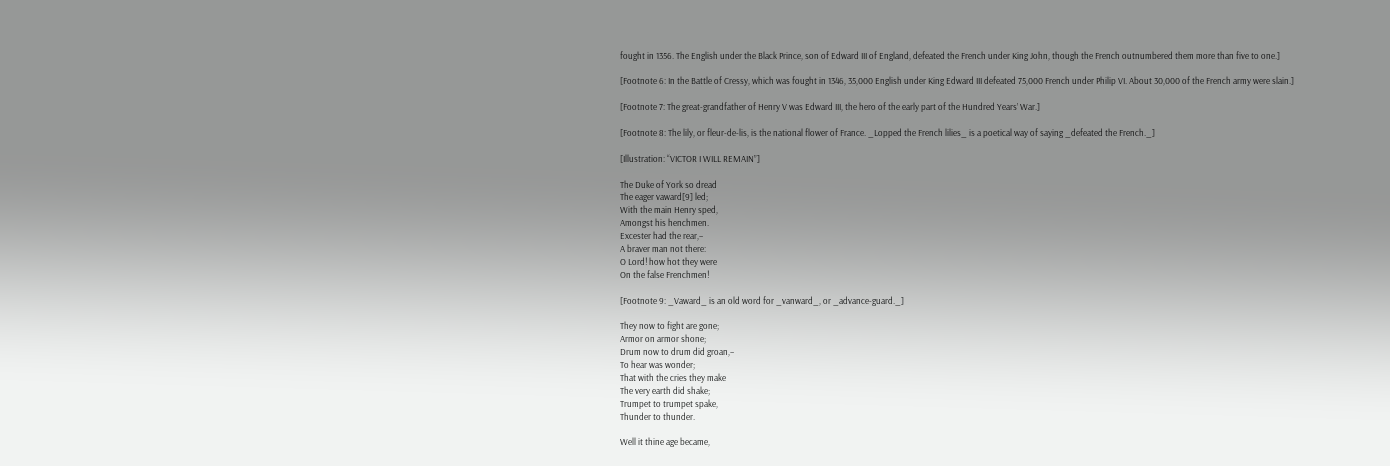fought in 1356. The English under the Black Prince, son of Edward III of England, defeated the French under King John, though the French outnumbered them more than five to one.]

[Footnote 6: In the Battle of Cressy, which was fought in 1346, 35,000 English under King Edward III defeated 75,000 French under Philip VI. About 30,000 of the French army were slain.]

[Footnote 7: The great-grandfather of Henry V was Edward III, the hero of the early part of the Hundred Years’ War.]

[Footnote 8: The lily, or fleur-de-lis, is the national flower of France. _Lopped the French lilies_ is a poetical way of saying _defeated the French._]

[Illustration: “VICTOR I WILL REMAIN”]

The Duke of York so dread
The eager vaward[9] led;
With the main Henry sped,
Amongst his henchmen.
Excester had the rear,–
A braver man not there:
O Lord! how hot they were
On the false Frenchmen!

[Footnote 9: _Vaward_ is an old word for _vanward_, or _advance-guard._]

They now to fight are gone;
Armor on armor shone;
Drum now to drum did groan,–
To hear was wonder;
That with the cries they make
The very earth did shake;
Trumpet to trumpet spake,
Thunder to thunder.

Well it thine age became,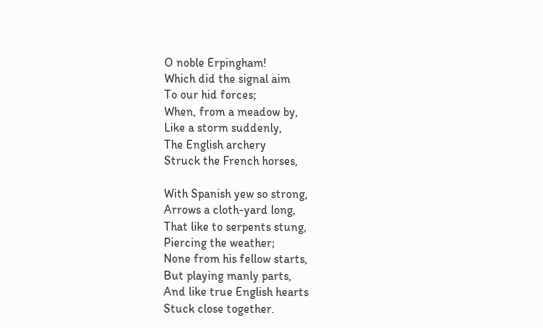O noble Erpingham!
Which did the signal aim
To our hid forces;
When, from a meadow by,
Like a storm suddenly,
The English archery
Struck the French horses,

With Spanish yew so strong,
Arrows a cloth-yard long,
That like to serpents stung,
Piercing the weather;
None from his fellow starts,
But playing manly parts,
And like true English hearts
Stuck close together.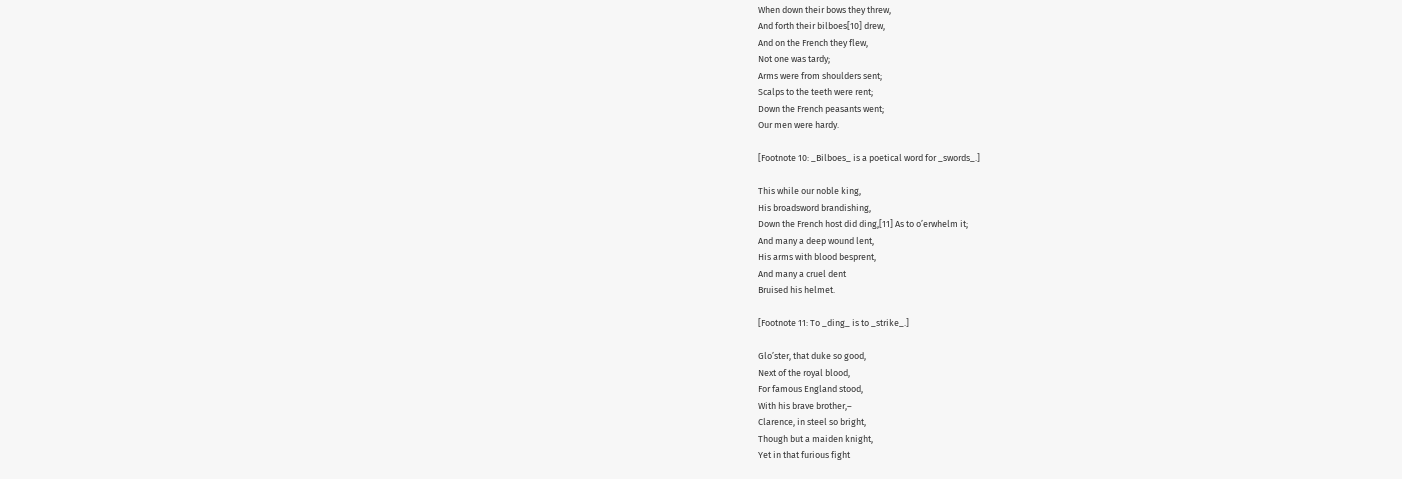When down their bows they threw,
And forth their bilboes[10] drew,
And on the French they flew,
Not one was tardy;
Arms were from shoulders sent;
Scalps to the teeth were rent;
Down the French peasants went;
Our men were hardy.

[Footnote 10: _Bilboes_ is a poetical word for _swords_.]

This while our noble king,
His broadsword brandishing,
Down the French host did ding,[11] As to o’erwhelm it;
And many a deep wound lent,
His arms with blood besprent,
And many a cruel dent
Bruised his helmet.

[Footnote 11: To _ding_ is to _strike_.]

Glo’ster, that duke so good,
Next of the royal blood,
For famous England stood,
With his brave brother,–
Clarence, in steel so bright,
Though but a maiden knight,
Yet in that furious fight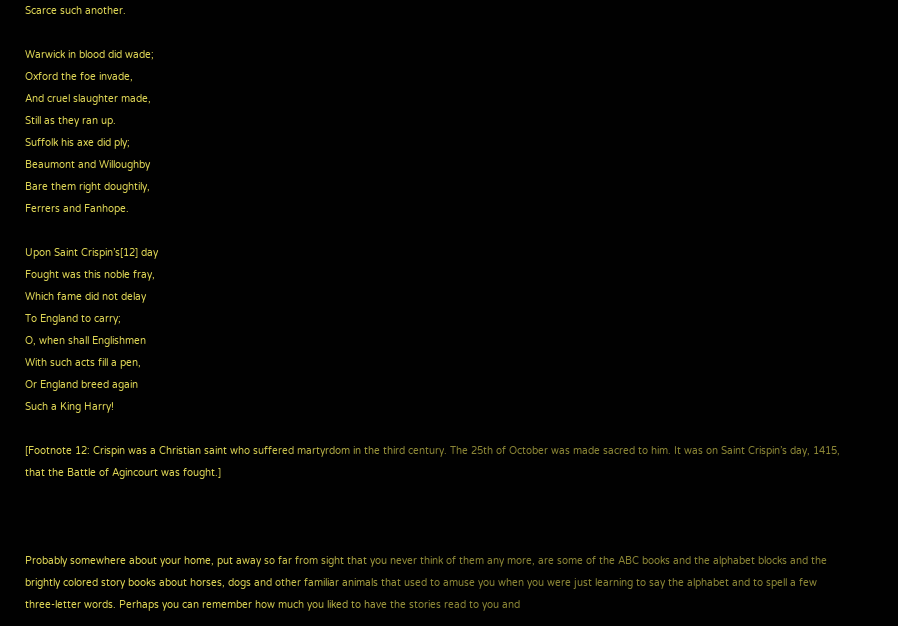Scarce such another.

Warwick in blood did wade;
Oxford the foe invade,
And cruel slaughter made,
Still as they ran up.
Suffolk his axe did ply;
Beaumont and Willoughby
Bare them right doughtily,
Ferrers and Fanhope.

Upon Saint Crispin’s[12] day
Fought was this noble fray,
Which fame did not delay
To England to carry;
O, when shall Englishmen
With such acts fill a pen,
Or England breed again
Such a King Harry!

[Footnote 12: Crispin was a Christian saint who suffered martyrdom in the third century. The 25th of October was made sacred to him. It was on Saint Crispin’s day, 1415, that the Battle of Agincourt was fought.]



Probably somewhere about your home, put away so far from sight that you never think of them any more, are some of the ABC books and the alphabet blocks and the brightly colored story books about horses, dogs and other familiar animals that used to amuse you when you were just learning to say the alphabet and to spell a few three-letter words. Perhaps you can remember how much you liked to have the stories read to you and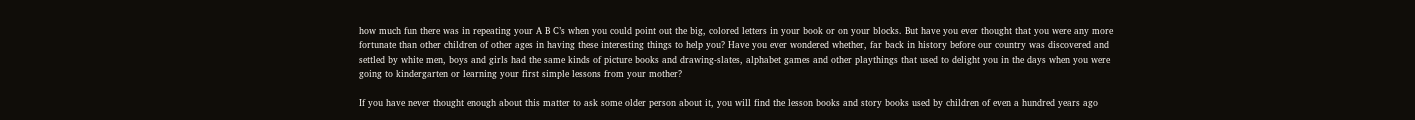how much fun there was in repeating your A B C’s when you could point out the big, colored letters in your book or on your blocks. But have you ever thought that you were any more fortunate than other children of other ages in having these interesting things to help you? Have you ever wondered whether, far back in history before our country was discovered and settled by white men, boys and girls had the same kinds of picture books and drawing-slates, alphabet games and other playthings that used to delight you in the days when you were going to kindergarten or learning your first simple lessons from your mother?

If you have never thought enough about this matter to ask some older person about it, you will find the lesson books and story books used by children of even a hundred years ago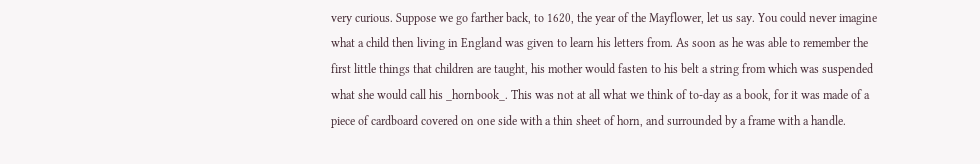very curious. Suppose we go farther back, to 1620, the year of the Mayflower, let us say. You could never imagine what a child then living in England was given to learn his letters from. As soon as he was able to remember the first little things that children are taught, his mother would fasten to his belt a string from which was suspended what she would call his _hornbook_. This was not at all what we think of to-day as a book, for it was made of a piece of cardboard covered on one side with a thin sheet of horn, and surrounded by a frame with a handle.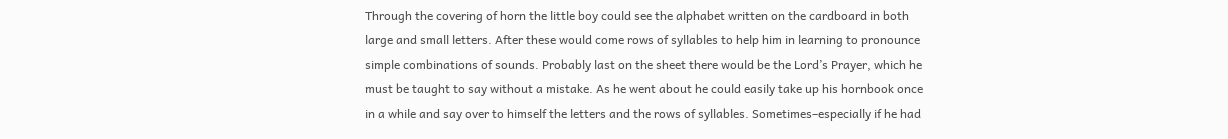Through the covering of horn the little boy could see the alphabet written on the cardboard in both large and small letters. After these would come rows of syllables to help him in learning to pronounce simple combinations of sounds. Probably last on the sheet there would be the Lord’s Prayer, which he must be taught to say without a mistake. As he went about he could easily take up his hornbook once in a while and say over to himself the letters and the rows of syllables. Sometimes–especially if he had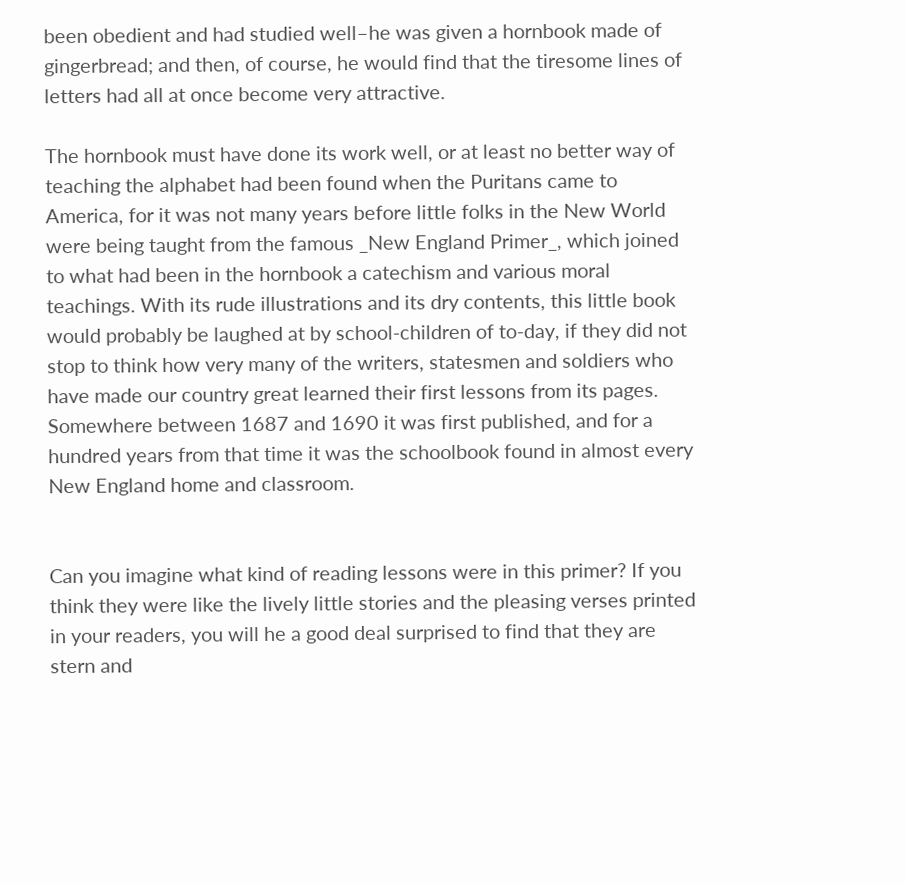been obedient and had studied well–he was given a hornbook made of gingerbread; and then, of course, he would find that the tiresome lines of letters had all at once become very attractive.

The hornbook must have done its work well, or at least no better way of teaching the alphabet had been found when the Puritans came to America, for it was not many years before little folks in the New World were being taught from the famous _New England Primer_, which joined to what had been in the hornbook a catechism and various moral teachings. With its rude illustrations and its dry contents, this little book would probably be laughed at by school-children of to-day, if they did not stop to think how very many of the writers, statesmen and soldiers who have made our country great learned their first lessons from its pages. Somewhere between 1687 and 1690 it was first published, and for a hundred years from that time it was the schoolbook found in almost every New England home and classroom.


Can you imagine what kind of reading lessons were in this primer? If you think they were like the lively little stories and the pleasing verses printed in your readers, you will he a good deal surprised to find that they are stern and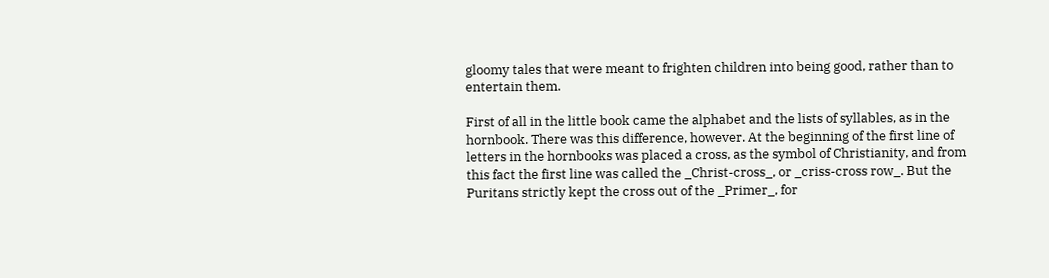gloomy tales that were meant to frighten children into being good, rather than to entertain them.

First of all in the little book came the alphabet and the lists of syllables, as in the hornbook. There was this difference, however. At the beginning of the first line of letters in the hornbooks was placed a cross, as the symbol of Christianity, and from this fact the first line was called the _Christ-cross_, or _criss-cross row_. But the Puritans strictly kept the cross out of the _Primer_, for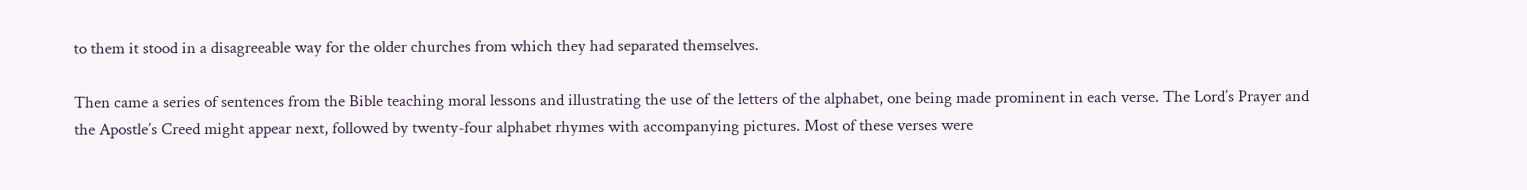to them it stood in a disagreeable way for the older churches from which they had separated themselves.

Then came a series of sentences from the Bible teaching moral lessons and illustrating the use of the letters of the alphabet, one being made prominent in each verse. The Lord’s Prayer and the Apostle’s Creed might appear next, followed by twenty-four alphabet rhymes with accompanying pictures. Most of these verses were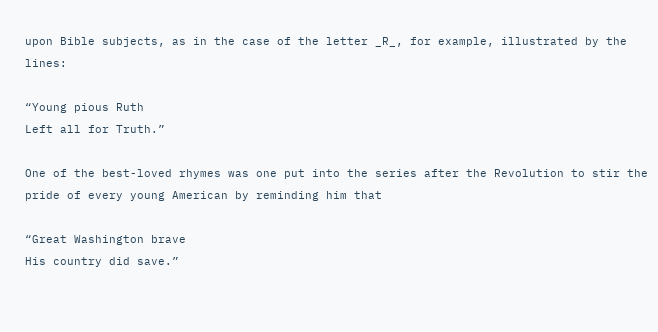upon Bible subjects, as in the case of the letter _R_, for example, illustrated by the lines:

“Young pious Ruth
Left all for Truth.”

One of the best-loved rhymes was one put into the series after the Revolution to stir the pride of every young American by reminding him that

“Great Washington brave
His country did save.”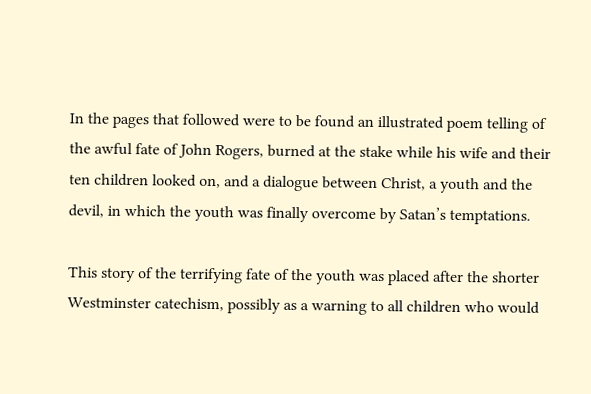In the pages that followed were to be found an illustrated poem telling of the awful fate of John Rogers, burned at the stake while his wife and their ten children looked on, and a dialogue between Christ, a youth and the devil, in which the youth was finally overcome by Satan’s temptations.

This story of the terrifying fate of the youth was placed after the shorter Westminster catechism, possibly as a warning to all children who would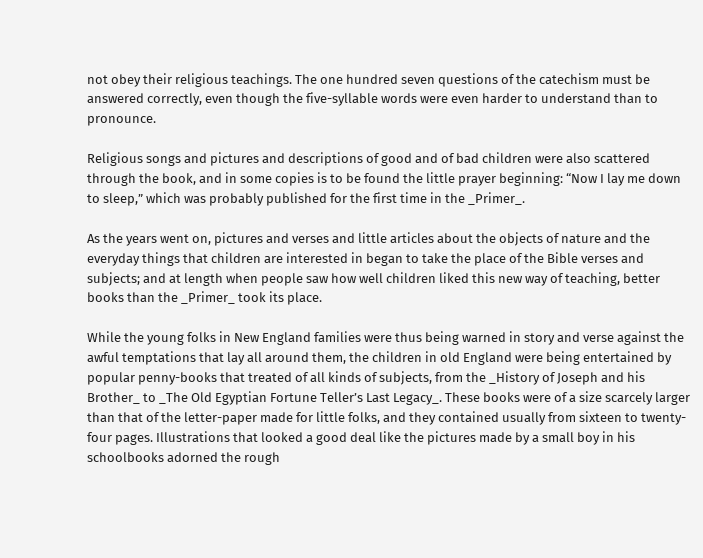not obey their religious teachings. The one hundred seven questions of the catechism must be answered correctly, even though the five-syllable words were even harder to understand than to pronounce.

Religious songs and pictures and descriptions of good and of bad children were also scattered through the book, and in some copies is to be found the little prayer beginning: “Now I lay me down to sleep,” which was probably published for the first time in the _Primer_.

As the years went on, pictures and verses and little articles about the objects of nature and the everyday things that children are interested in began to take the place of the Bible verses and subjects; and at length when people saw how well children liked this new way of teaching, better books than the _Primer_ took its place.

While the young folks in New England families were thus being warned in story and verse against the awful temptations that lay all around them, the children in old England were being entertained by popular penny-books that treated of all kinds of subjects, from the _History of Joseph and his Brother_ to _The Old Egyptian Fortune Teller’s Last Legacy_. These books were of a size scarcely larger than that of the letter-paper made for little folks, and they contained usually from sixteen to twenty-four pages. Illustrations that looked a good deal like the pictures made by a small boy in his schoolbooks adorned the rough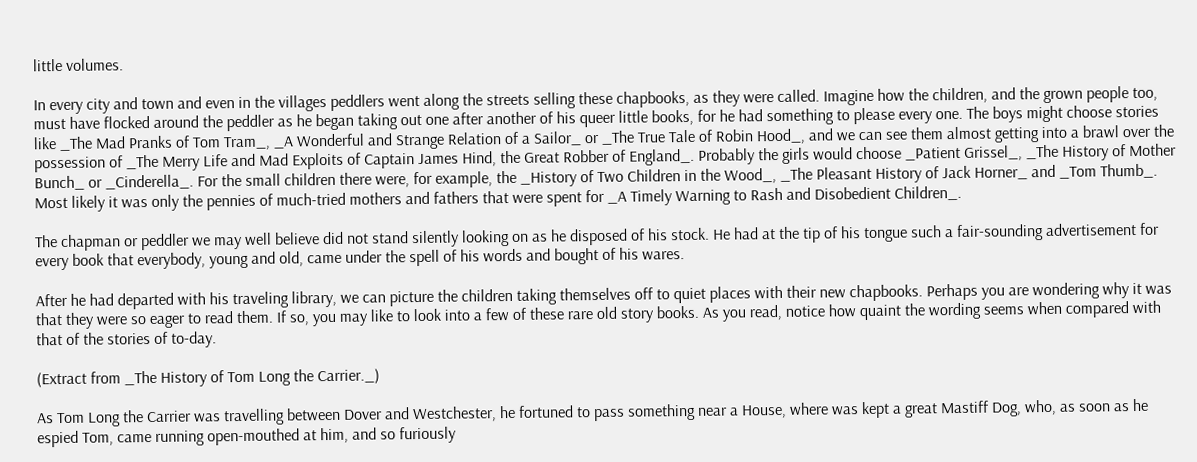little volumes.

In every city and town and even in the villages peddlers went along the streets selling these chapbooks, as they were called. Imagine how the children, and the grown people too, must have flocked around the peddler as he began taking out one after another of his queer little books, for he had something to please every one. The boys might choose stories like _The Mad Pranks of Tom Tram_, _A Wonderful and Strange Relation of a Sailor_ or _The True Tale of Robin Hood_, and we can see them almost getting into a brawl over the possession of _The Merry Life and Mad Exploits of Captain James Hind, the Great Robber of England_. Probably the girls would choose _Patient Grissel_, _The History of Mother Bunch_ or _Cinderella_. For the small children there were, for example, the _History of Two Children in the Wood_, _The Pleasant History of Jack Horner_ and _Tom Thumb_. Most likely it was only the pennies of much-tried mothers and fathers that were spent for _A Timely Warning to Rash and Disobedient Children_.

The chapman or peddler we may well believe did not stand silently looking on as he disposed of his stock. He had at the tip of his tongue such a fair-sounding advertisement for every book that everybody, young and old, came under the spell of his words and bought of his wares.

After he had departed with his traveling library, we can picture the children taking themselves off to quiet places with their new chapbooks. Perhaps you are wondering why it was that they were so eager to read them. If so, you may like to look into a few of these rare old story books. As you read, notice how quaint the wording seems when compared with that of the stories of to-day.

(Extract from _The History of Tom Long the Carrier._)

As Tom Long the Carrier was travelling between Dover and Westchester, he fortuned to pass something near a House, where was kept a great Mastiff Dog, who, as soon as he espied Tom, came running open-mouthed at him, and so furiously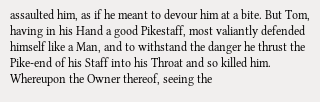assaulted him, as if he meant to devour him at a bite. But Tom, having in his Hand a good Pikestaff, most valiantly defended himself like a Man, and to withstand the danger he thrust the Pike-end of his Staff into his Throat and so killed him. Whereupon the Owner thereof, seeing the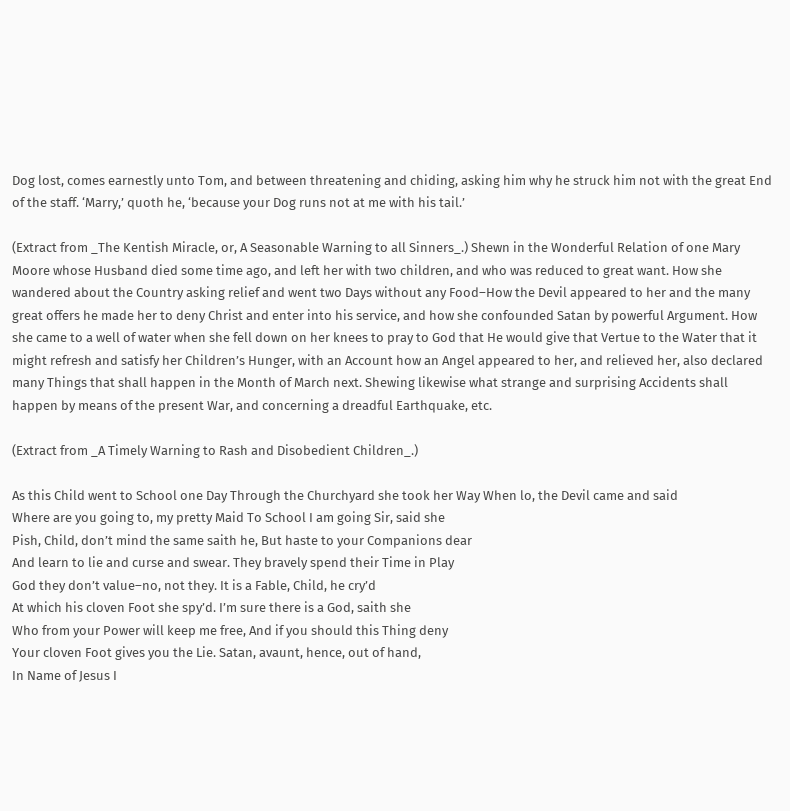Dog lost, comes earnestly unto Tom, and between threatening and chiding, asking him why he struck him not with the great End of the staff. ‘Marry,’ quoth he, ‘because your Dog runs not at me with his tail.’

(Extract from _The Kentish Miracle, or, A Seasonable Warning to all Sinners_.) Shewn in the Wonderful Relation of one Mary Moore whose Husband died some time ago, and left her with two children, and who was reduced to great want. How she wandered about the Country asking relief and went two Days without any Food–How the Devil appeared to her and the many great offers he made her to deny Christ and enter into his service, and how she confounded Satan by powerful Argument. How she came to a well of water when she fell down on her knees to pray to God that He would give that Vertue to the Water that it might refresh and satisfy her Children’s Hunger, with an Account how an Angel appeared to her, and relieved her, also declared many Things that shall happen in the Month of March next. Shewing likewise what strange and surprising Accidents shall happen by means of the present War, and concerning a dreadful Earthquake, etc.

(Extract from _A Timely Warning to Rash and Disobedient Children_.)

As this Child went to School one Day Through the Churchyard she took her Way When lo, the Devil came and said
Where are you going to, my pretty Maid To School I am going Sir, said she
Pish, Child, don’t mind the same saith he, But haste to your Companions dear
And learn to lie and curse and swear. They bravely spend their Time in Play
God they don’t value–no, not they. It is a Fable, Child, he cry’d
At which his cloven Foot she spy’d. I’m sure there is a God, saith she
Who from your Power will keep me free, And if you should this Thing deny
Your cloven Foot gives you the Lie. Satan, avaunt, hence, out of hand,
In Name of Jesus I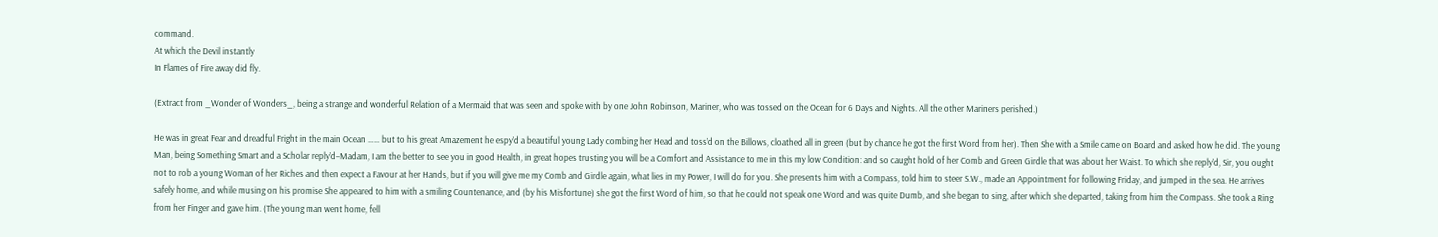command.
At which the Devil instantly
In Flames of Fire away did fly.

(Extract from _Wonder of Wonders_, being a strange and wonderful Relation of a Mermaid that was seen and spoke with by one John Robinson, Mariner, who was tossed on the Ocean for 6 Days and Nights. All the other Mariners perished.)

He was in great Fear and dreadful Fright in the main Ocean …… but to his great Amazement he espy’d a beautiful young Lady combing her Head and toss’d on the Billows, cloathed all in green (but by chance he got the first Word from her). Then She with a Smile came on Board and asked how he did. The young Man, being Something Smart and a Scholar reply’d–Madam, I am the better to see you in good Health, in great hopes trusting you will be a Comfort and Assistance to me in this my low Condition: and so caught hold of her Comb and Green Girdle that was about her Waist. To which she reply’d, Sir, you ought not to rob a young Woman of her Riches and then expect a Favour at her Hands, but if you will give me my Comb and Girdle again, what lies in my Power, I will do for you. She presents him with a Compass, told him to steer S.W., made an Appointment for following Friday, and jumped in the sea. He arrives safely home, and while musing on his promise She appeared to him with a smiling Countenance, and (by his Misfortune) she got the first Word of him, so that he could not speak one Word and was quite Dumb, and she began to sing, after which she departed, taking from him the Compass. She took a Ring from her Finger and gave him. (The young man went home, fell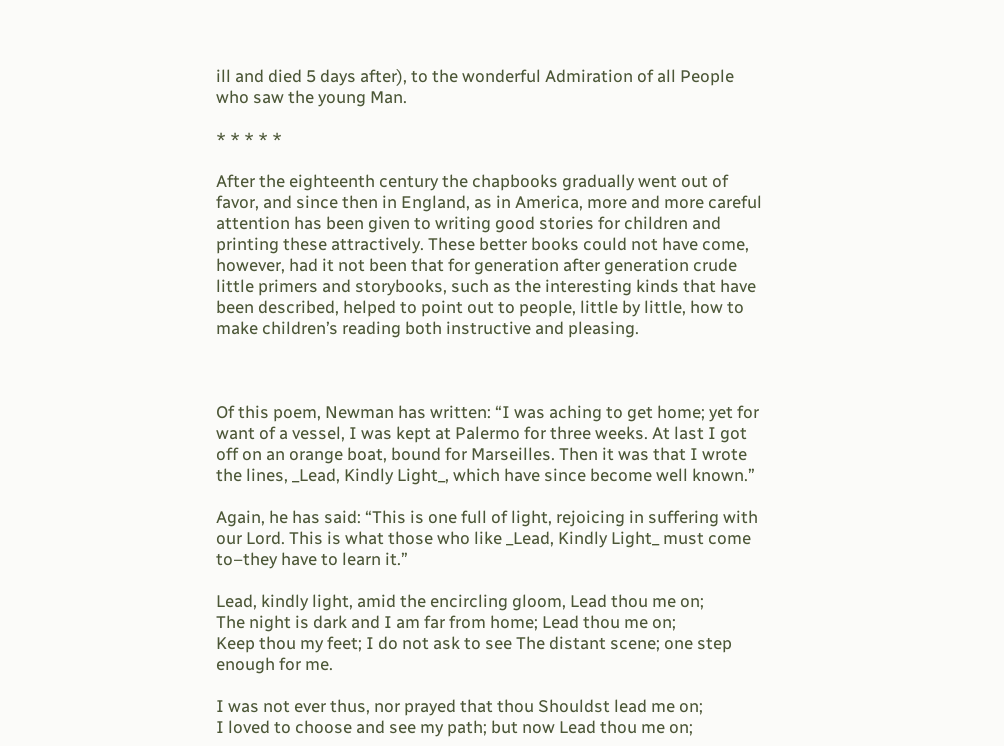ill and died 5 days after), to the wonderful Admiration of all People who saw the young Man.

* * * * *

After the eighteenth century the chapbooks gradually went out of favor, and since then in England, as in America, more and more careful attention has been given to writing good stories for children and printing these attractively. These better books could not have come, however, had it not been that for generation after generation crude little primers and storybooks, such as the interesting kinds that have been described, helped to point out to people, little by little, how to make children’s reading both instructive and pleasing.



Of this poem, Newman has written: “I was aching to get home; yet for want of a vessel, I was kept at Palermo for three weeks. At last I got off on an orange boat, bound for Marseilles. Then it was that I wrote the lines, _Lead, Kindly Light_, which have since become well known.”

Again, he has said: “This is one full of light, rejoicing in suffering with our Lord. This is what those who like _Lead, Kindly Light_ must come to–they have to learn it.”

Lead, kindly light, amid the encircling gloom, Lead thou me on;
The night is dark and I am far from home; Lead thou me on;
Keep thou my feet; I do not ask to see The distant scene; one step enough for me.

I was not ever thus, nor prayed that thou Shouldst lead me on;
I loved to choose and see my path; but now Lead thou me on;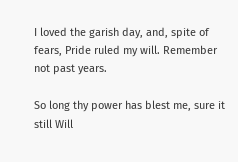I loved the garish day, and, spite of fears, Pride ruled my will. Remember not past years.

So long thy power has blest me, sure it still Will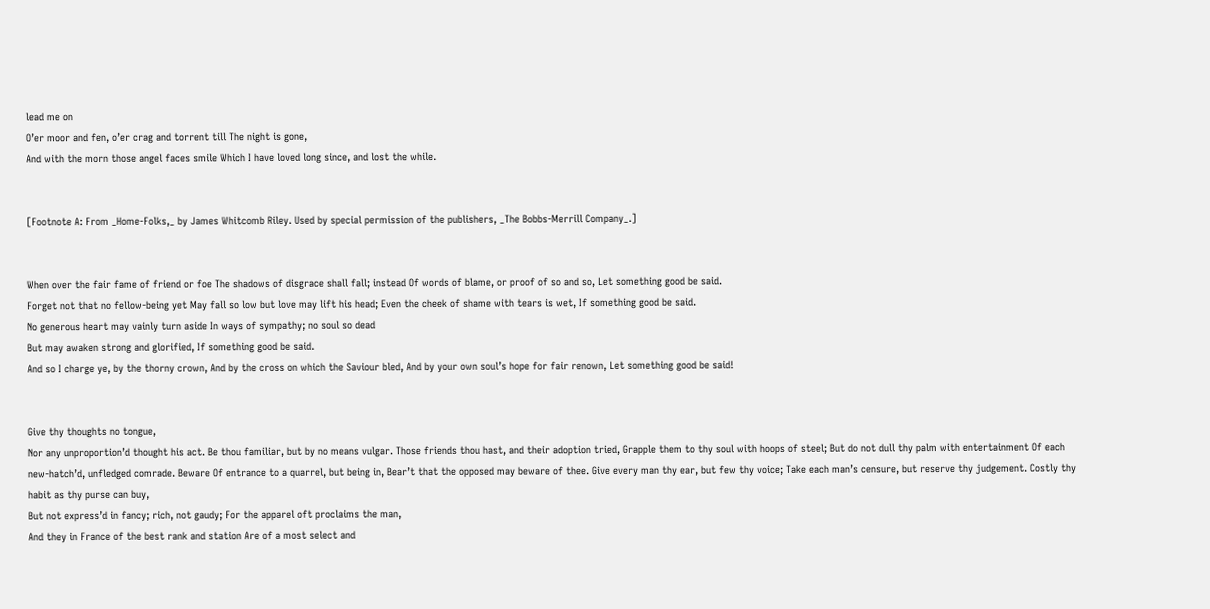lead me on
O’er moor and fen, o’er crag and torrent till The night is gone,
And with the morn those angel faces smile Which I have loved long since, and lost the while.


[Footnote A: From _Home-Folks,_ by James Whitcomb Riley. Used by special permission of the publishers, _The Bobbs-Merrill Company_.]


When over the fair fame of friend or foe The shadows of disgrace shall fall; instead Of words of blame, or proof of so and so, Let something good be said.
Forget not that no fellow-being yet May fall so low but love may lift his head; Even the cheek of shame with tears is wet, If something good be said.
No generous heart may vainly turn aside In ways of sympathy; no soul so dead
But may awaken strong and glorified, If something good be said.
And so I charge ye, by the thorny crown, And by the cross on which the Saviour bled, And by your own soul’s hope for fair renown, Let something good be said!


Give thy thoughts no tongue,
Nor any unproportion’d thought his act. Be thou familiar, but by no means vulgar. Those friends thou hast, and their adoption tried, Grapple them to thy soul with hoops of steel; But do not dull thy palm with entertainment Of each new-hatch’d, unfledged comrade. Beware Of entrance to a quarrel, but being in, Bear’t that the opposed may beware of thee. Give every man thy ear, but few thy voice; Take each man’s censure, but reserve thy judgement. Costly thy habit as thy purse can buy,
But not express’d in fancy; rich, not gaudy; For the apparel oft proclaims the man,
And they in France of the best rank and station Are of a most select and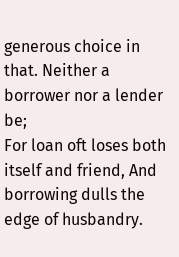generous choice in that. Neither a borrower nor a lender be;
For loan oft loses both itself and friend, And borrowing dulls the edge of husbandry.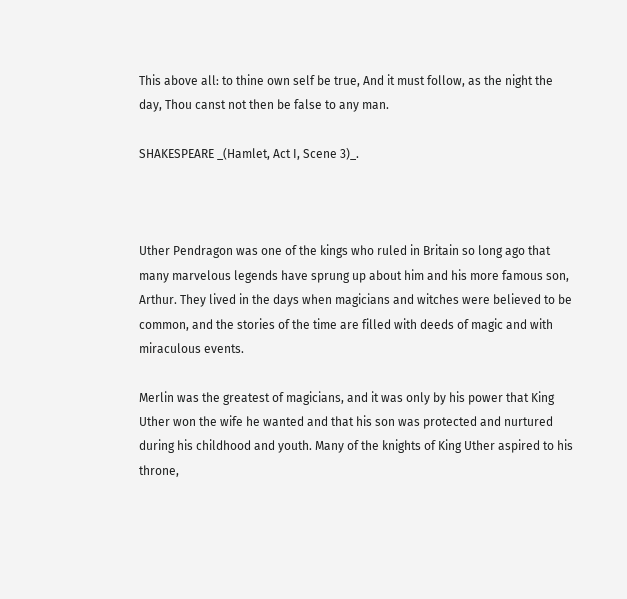This above all: to thine own self be true, And it must follow, as the night the day, Thou canst not then be false to any man.

SHAKESPEARE _(Hamlet, Act I, Scene 3)_.



Uther Pendragon was one of the kings who ruled in Britain so long ago that many marvelous legends have sprung up about him and his more famous son, Arthur. They lived in the days when magicians and witches were believed to be common, and the stories of the time are filled with deeds of magic and with miraculous events.

Merlin was the greatest of magicians, and it was only by his power that King Uther won the wife he wanted and that his son was protected and nurtured during his childhood and youth. Many of the knights of King Uther aspired to his throne,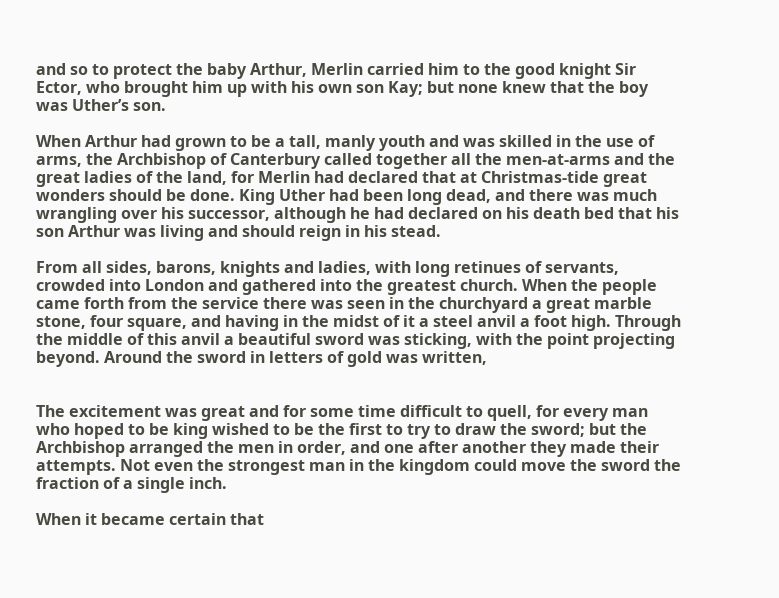and so to protect the baby Arthur, Merlin carried him to the good knight Sir Ector, who brought him up with his own son Kay; but none knew that the boy was Uther’s son.

When Arthur had grown to be a tall, manly youth and was skilled in the use of arms, the Archbishop of Canterbury called together all the men-at-arms and the great ladies of the land, for Merlin had declared that at Christmas-tide great wonders should be done. King Uther had been long dead, and there was much wrangling over his successor, although he had declared on his death bed that his son Arthur was living and should reign in his stead.

From all sides, barons, knights and ladies, with long retinues of servants, crowded into London and gathered into the greatest church. When the people came forth from the service there was seen in the churchyard a great marble stone, four square, and having in the midst of it a steel anvil a foot high. Through the middle of this anvil a beautiful sword was sticking, with the point projecting beyond. Around the sword in letters of gold was written,


The excitement was great and for some time difficult to quell, for every man who hoped to be king wished to be the first to try to draw the sword; but the Archbishop arranged the men in order, and one after another they made their attempts. Not even the strongest man in the kingdom could move the sword the fraction of a single inch.

When it became certain that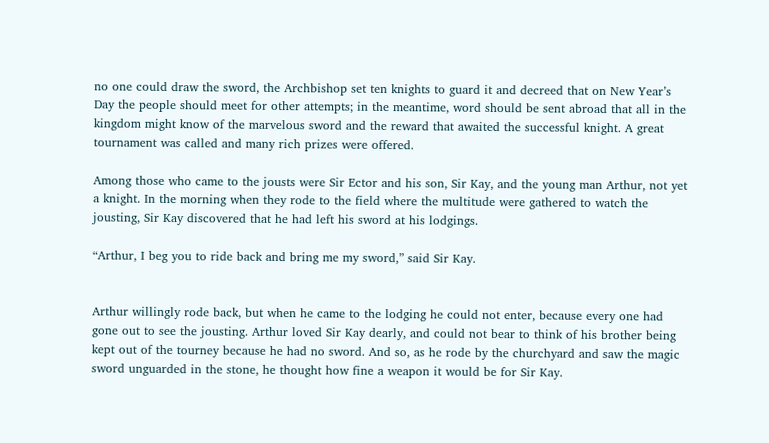no one could draw the sword, the Archbishop set ten knights to guard it and decreed that on New Year’s Day the people should meet for other attempts; in the meantime, word should be sent abroad that all in the kingdom might know of the marvelous sword and the reward that awaited the successful knight. A great tournament was called and many rich prizes were offered.

Among those who came to the jousts were Sir Ector and his son, Sir Kay, and the young man Arthur, not yet a knight. In the morning when they rode to the field where the multitude were gathered to watch the jousting, Sir Kay discovered that he had left his sword at his lodgings.

“Arthur, I beg you to ride back and bring me my sword,” said Sir Kay.


Arthur willingly rode back, but when he came to the lodging he could not enter, because every one had gone out to see the jousting. Arthur loved Sir Kay dearly, and could not bear to think of his brother being kept out of the tourney because he had no sword. And so, as he rode by the churchyard and saw the magic sword unguarded in the stone, he thought how fine a weapon it would be for Sir Kay.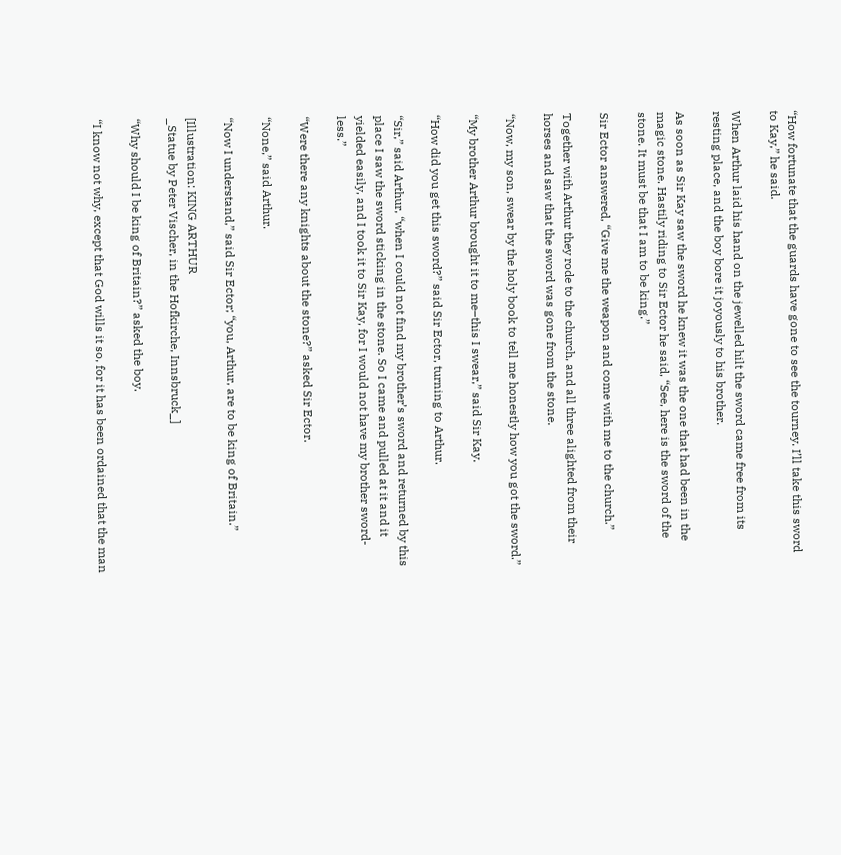“How fortunate that the guards have gone to see the tourney. I’ll take this sword to Kay,” he said.

When Arthur laid his hand on the jewelled hilt the sword came free from its resting place, and the boy bore it joyously to his brother.

As soon as Sir Kay saw the sword he knew it was the one that had been in the magic stone. Hastily riding to Sir Ector he said, “See, here is the sword of the stone. It must be that I am to be king.”

Sir Ector answered, “Give me the weapon and come with me to the church.”

Together with Arthur they rode to the church, and all three alighted from their horses and saw that the sword was gone from the stone.

“Now, my son, swear by the holy book to tell me honestly how you got the sword.”

“My brother Arthur brought it to me–this I swear,” said Sir Kay.

“How did you get this sword?” said Sir Ector, turning to Arthur.

“Sir,” said Arthur, “when I could not find my brother’s sword and returned by this place I saw the sword sticking in the stone. So I came and pulled at it and it yielded easily, and I took it to Sir Kay, for I would not have my brother sword-less.”

“Were there any knights about the stone?” asked Sir Ector.

“None,” said Arthur.

“Now I understand,” said Sir Ector; “you, Arthur, are to be king of Britain.”

[Illustration: KING ARTHUR
_Statue by Peter Vischer, in the Hofkirche, Innsbruck_]

“Why should I be king of Britain?” asked the boy.

“I know not why, except that God wills it so, for it has been ordained that the man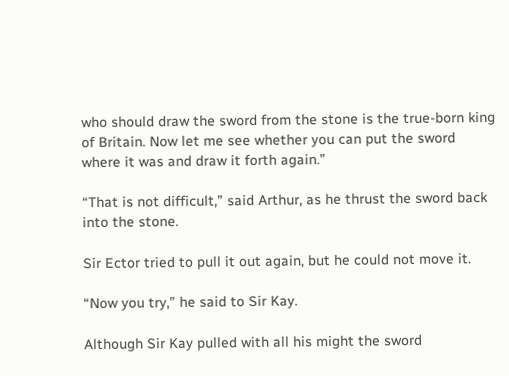who should draw the sword from the stone is the true-born king of Britain. Now let me see whether you can put the sword where it was and draw it forth again.”

“That is not difficult,” said Arthur, as he thrust the sword back into the stone.

Sir Ector tried to pull it out again, but he could not move it.

“Now you try,” he said to Sir Kay.

Although Sir Kay pulled with all his might the sword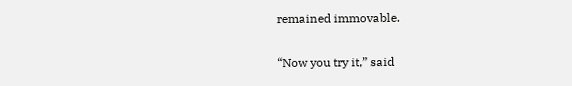remained immovable.

“Now you try it,” said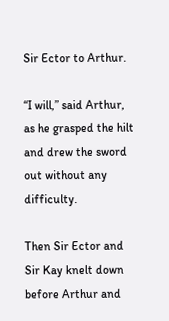Sir Ector to Arthur.

“I will,” said Arthur, as he grasped the hilt and drew the sword out without any difficulty.

Then Sir Ector and Sir Kay knelt down before Arthur and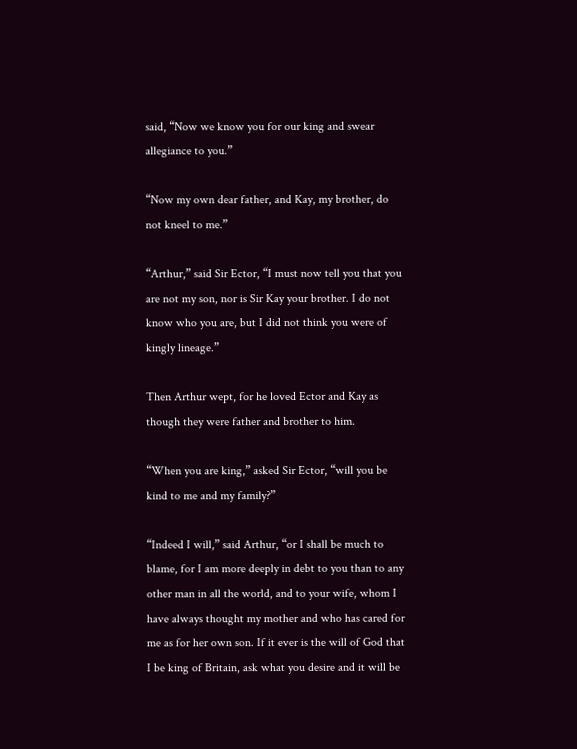said, “Now we know you for our king and swear allegiance to you.”

“Now my own dear father, and Kay, my brother, do not kneel to me.”

“Arthur,” said Sir Ector, “I must now tell you that you are not my son, nor is Sir Kay your brother. I do not know who you are, but I did not think you were of kingly lineage.”

Then Arthur wept, for he loved Ector and Kay as though they were father and brother to him.

“When you are king,” asked Sir Ector, “will you be kind to me and my family?”

“Indeed I will,” said Arthur, “or I shall be much to blame, for I am more deeply in debt to you than to any other man in all the world, and to your wife, whom I have always thought my mother and who has cared for me as for her own son. If it ever is the will of God that I be king of Britain, ask what you desire and it will be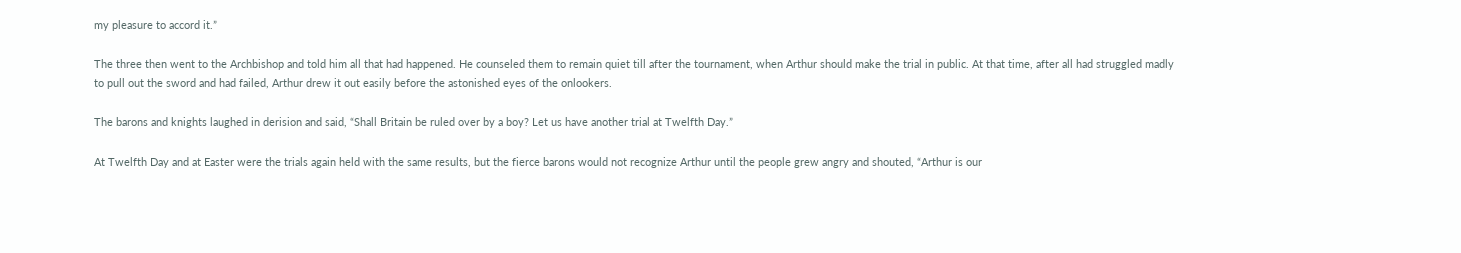my pleasure to accord it.”

The three then went to the Archbishop and told him all that had happened. He counseled them to remain quiet till after the tournament, when Arthur should make the trial in public. At that time, after all had struggled madly to pull out the sword and had failed, Arthur drew it out easily before the astonished eyes of the onlookers.

The barons and knights laughed in derision and said, “Shall Britain be ruled over by a boy? Let us have another trial at Twelfth Day.”

At Twelfth Day and at Easter were the trials again held with the same results, but the fierce barons would not recognize Arthur until the people grew angry and shouted, “Arthur is our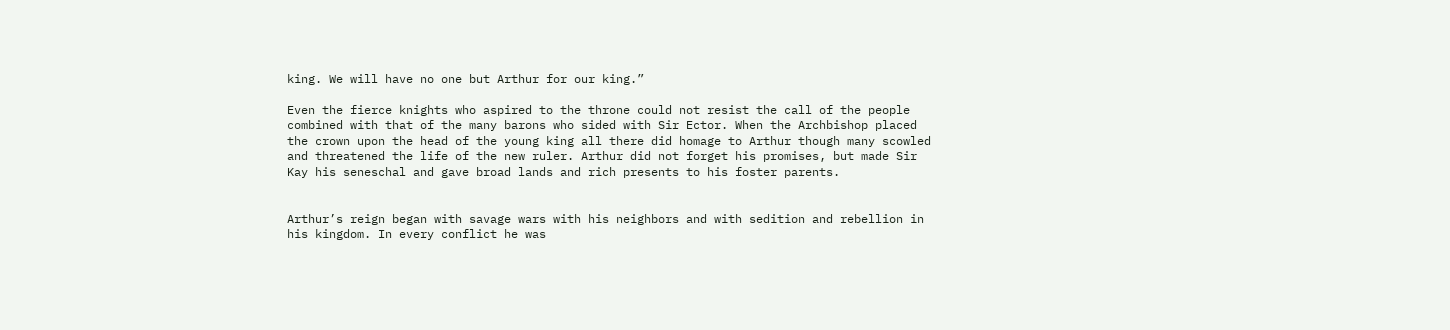king. We will have no one but Arthur for our king.”

Even the fierce knights who aspired to the throne could not resist the call of the people combined with that of the many barons who sided with Sir Ector. When the Archbishop placed the crown upon the head of the young king all there did homage to Arthur though many scowled and threatened the life of the new ruler. Arthur did not forget his promises, but made Sir Kay his seneschal and gave broad lands and rich presents to his foster parents.


Arthur’s reign began with savage wars with his neighbors and with sedition and rebellion in his kingdom. In every conflict he was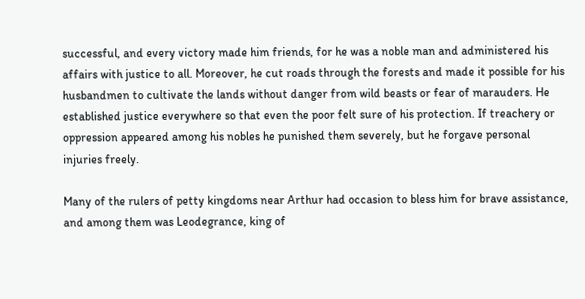successful, and every victory made him friends, for he was a noble man and administered his affairs with justice to all. Moreover, he cut roads through the forests and made it possible for his husbandmen to cultivate the lands without danger from wild beasts or fear of marauders. He established justice everywhere so that even the poor felt sure of his protection. If treachery or oppression appeared among his nobles he punished them severely, but he forgave personal injuries freely.

Many of the rulers of petty kingdoms near Arthur had occasion to bless him for brave assistance, and among them was Leodegrance, king of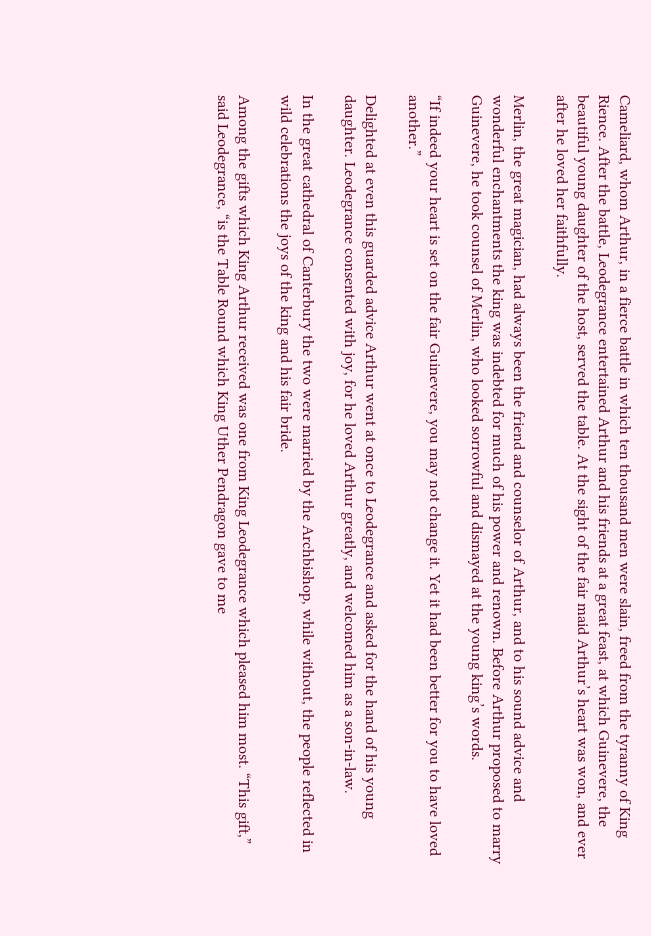Cameliard, whom Arthur, in a fierce battle in which ten thousand men were slain, freed from the tyranny of King Rience. After the battle, Leodegrance entertained Arthur and his friends at a great feast, at which Guinevere, the beautiful young daughter of the host, served the table. At the sight of the fair maid Arthur’s heart was won, and ever after he loved her faithfully.

Merlin, the great magician, had always been the friend and counselor of Arthur, and to his sound advice and wonderful enchantments the king was indebted for much of his power and renown. Before Arthur proposed to marry Guinevere, he took counsel of Merlin, who looked sorrowful and dismayed at the young king’s words.

“If indeed your heart is set on the fair Guinevere, you may not change it. Yet it had been better for you to have loved another.”

Delighted at even this guarded advice Arthur went at once to Leodegrance and asked for the hand of his young daughter. Leodegrance consented with joy, for he loved Arthur greatly, and welcomed him as a son-in-law.

In the great cathedral of Canterbury the two were married by the Archbishop, while without, the people reflected in wild celebrations the joys of the king and his fair bride.

Among the gifts which King Arthur received was one from King Leodegrance which pleased him most. “This gift,” said Leodegrance, “is the Table Round which King Uther Pendragon gave to me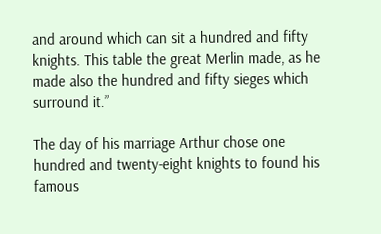and around which can sit a hundred and fifty knights. This table the great Merlin made, as he made also the hundred and fifty sieges which surround it.”

The day of his marriage Arthur chose one hundred and twenty-eight knights to found his famous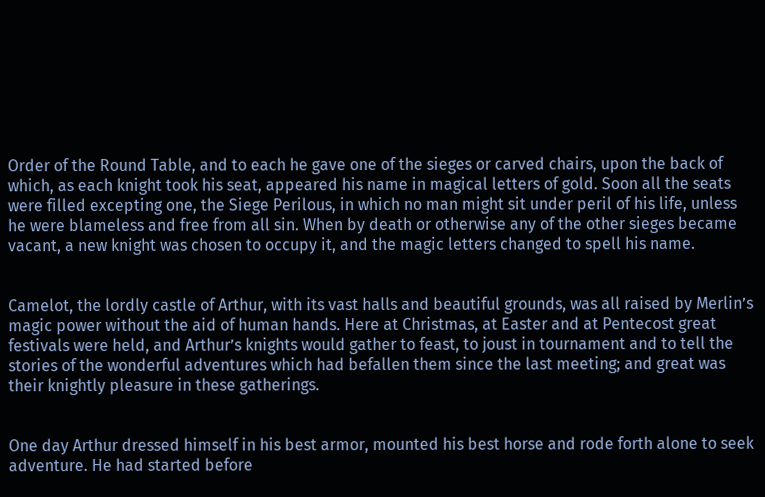Order of the Round Table, and to each he gave one of the sieges or carved chairs, upon the back of which, as each knight took his seat, appeared his name in magical letters of gold. Soon all the seats were filled excepting one, the Siege Perilous, in which no man might sit under peril of his life, unless he were blameless and free from all sin. When by death or otherwise any of the other sieges became vacant, a new knight was chosen to occupy it, and the magic letters changed to spell his name.


Camelot, the lordly castle of Arthur, with its vast halls and beautiful grounds, was all raised by Merlin’s magic power without the aid of human hands. Here at Christmas, at Easter and at Pentecost great festivals were held, and Arthur’s knights would gather to feast, to joust in tournament and to tell the stories of the wonderful adventures which had befallen them since the last meeting; and great was their knightly pleasure in these gatherings.


One day Arthur dressed himself in his best armor, mounted his best horse and rode forth alone to seek adventure. He had started before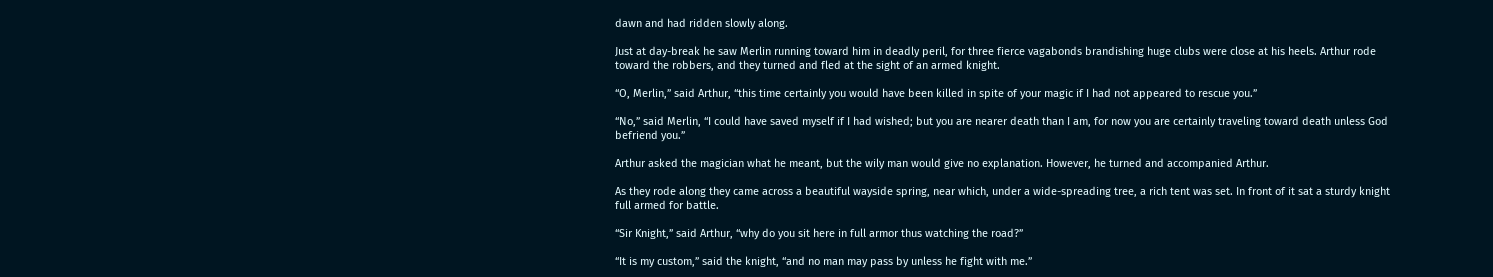dawn and had ridden slowly along.

Just at day-break he saw Merlin running toward him in deadly peril, for three fierce vagabonds brandishing huge clubs were close at his heels. Arthur rode toward the robbers, and they turned and fled at the sight of an armed knight.

“O, Merlin,” said Arthur, “this time certainly you would have been killed in spite of your magic if I had not appeared to rescue you.”

“No,” said Merlin, “I could have saved myself if I had wished; but you are nearer death than I am, for now you are certainly traveling toward death unless God befriend you.”

Arthur asked the magician what he meant, but the wily man would give no explanation. However, he turned and accompanied Arthur.

As they rode along they came across a beautiful wayside spring, near which, under a wide-spreading tree, a rich tent was set. In front of it sat a sturdy knight full armed for battle.

“Sir Knight,” said Arthur, “why do you sit here in full armor thus watching the road?”

“It is my custom,” said the knight, “and no man may pass by unless he fight with me.”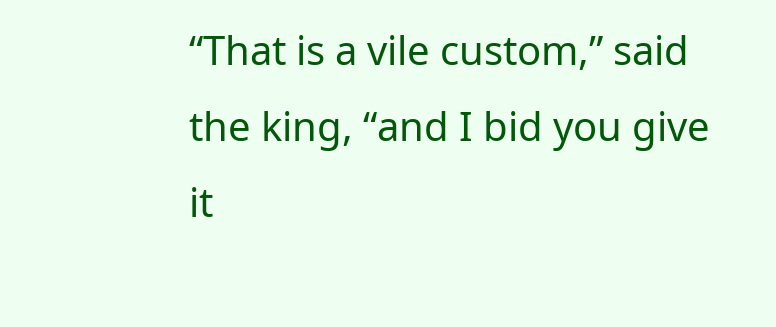“That is a vile custom,” said the king, “and I bid you give it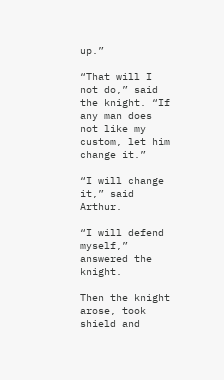up.”

“That will I not do,” said the knight. “If any man does not like my custom, let him change it.”

“I will change it,” said Arthur.

“I will defend myself,” answered the knight.

Then the knight arose, took shield and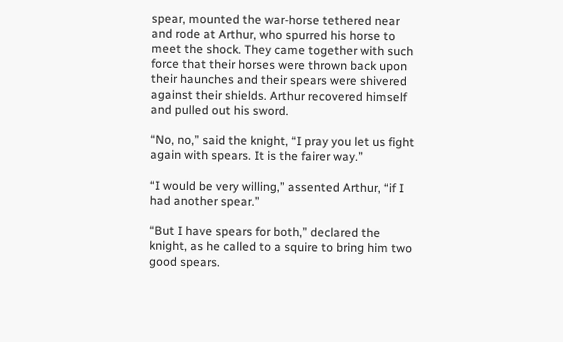spear, mounted the war-horse tethered near and rode at Arthur, who spurred his horse to meet the shock. They came together with such force that their horses were thrown back upon their haunches and their spears were shivered against their shields. Arthur recovered himself and pulled out his sword.

“No, no,” said the knight, “I pray you let us fight again with spears. It is the fairer way.”

“I would be very willing,” assented Arthur, “if I had another spear.”

“But I have spears for both,” declared the knight, as he called to a squire to bring him two good spears.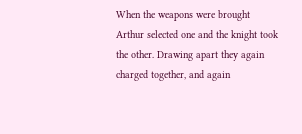When the weapons were brought Arthur selected one and the knight took the other. Drawing apart they again charged together, and again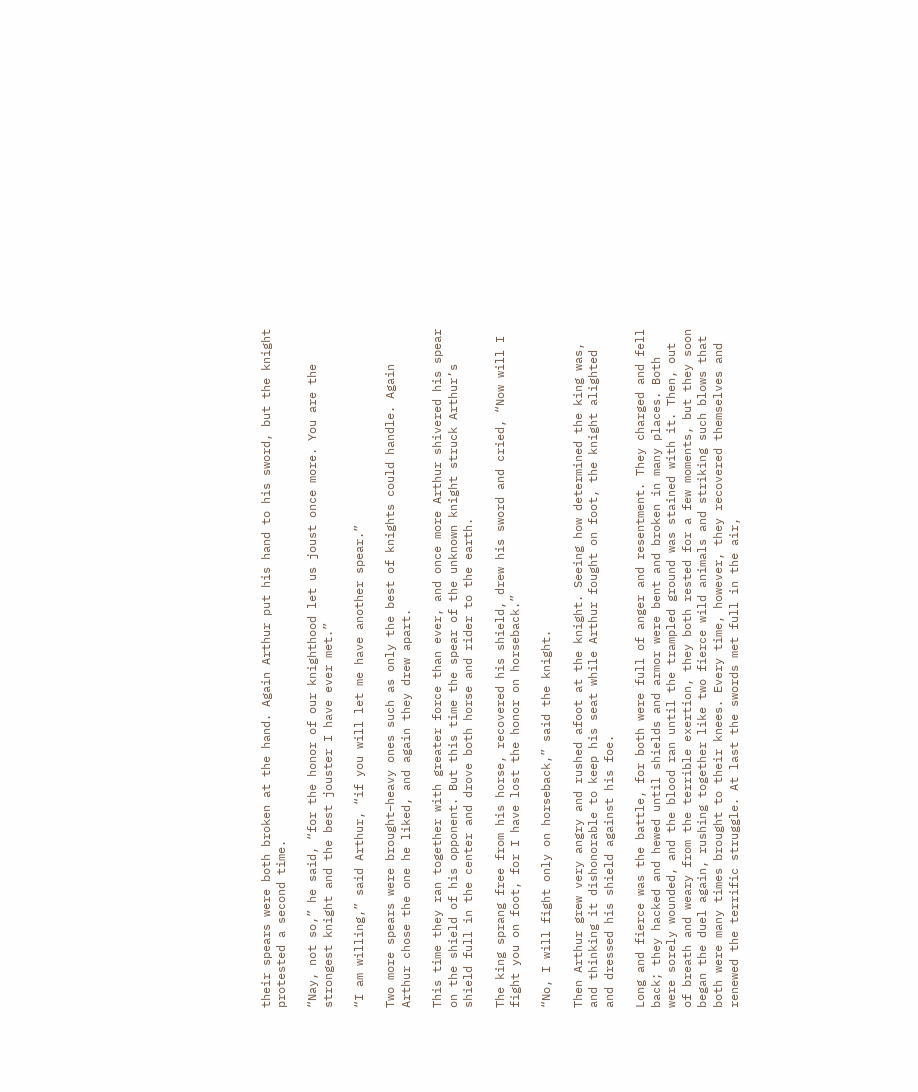their spears were both broken at the hand. Again Arthur put his hand to his sword, but the knight protested a second time.

“Nay, not so,” he said, “for the honor of our knighthood let us joust once more. You are the strongest knight and the best jouster I have ever met.”

“I am willing,” said Arthur, “if you will let me have another spear.”

Two more spears were brought–heavy ones such as only the best of knights could handle. Again Arthur chose the one he liked, and again they drew apart.

This time they ran together with greater force than ever, and once more Arthur shivered his spear on the shield of his opponent. But this time the spear of the unknown knight struck Arthur’s shield full in the center and drove both horse and rider to the earth.

The king sprang free from his horse, recovered his shield, drew his sword and cried, “Now will I fight you on foot, for I have lost the honor on horseback.”

“No, I will fight only on horseback,” said the knight.

Then Arthur grew very angry and rushed afoot at the knight. Seeing how determined the king was, and thinking it dishonorable to keep his seat while Arthur fought on foot, the knight alighted and dressed his shield against his foe.

Long and fierce was the battle, for both were full of anger and resentment. They charged and fell back; they hacked and hewed until shields and armor were bent and broken in many places. Both were sorely wounded, and the blood ran until the trampled ground was stained with it. Then, out of breath and weary from the terrible exertion, they both rested for a few moments, but they soon began the duel again, rushing together like two fierce wild animals and striking such blows that both were many times brought to their knees. Every time, however, they recovered themselves and renewed the terrific struggle. At last the swords met full in the air,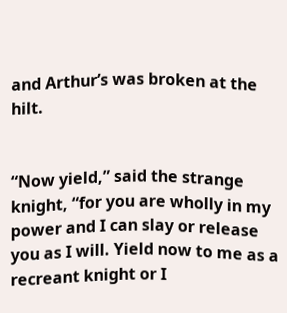and Arthur’s was broken at the hilt.


“Now yield,” said the strange knight, “for you are wholly in my power and I can slay or release you as I will. Yield now to me as a recreant knight or I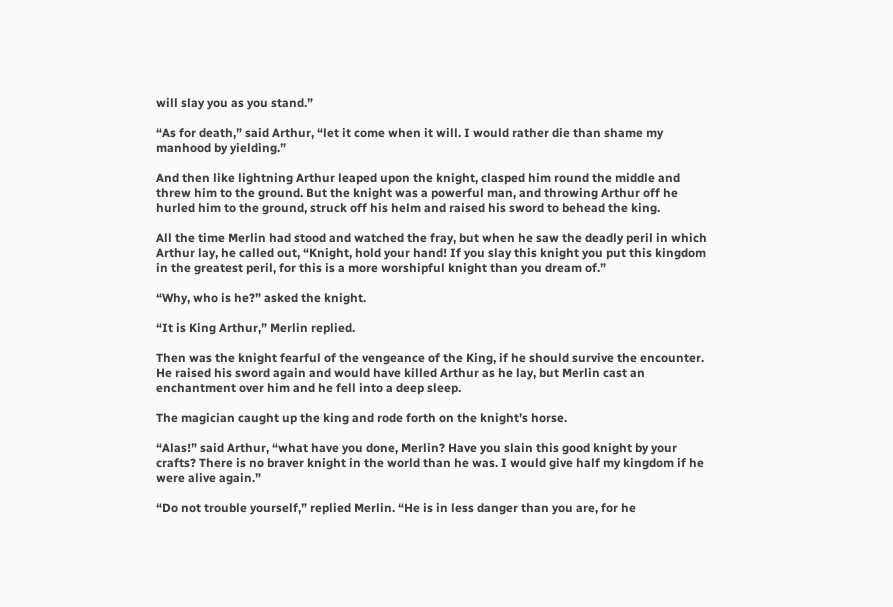will slay you as you stand.”

“As for death,” said Arthur, “let it come when it will. I would rather die than shame my manhood by yielding.”

And then like lightning Arthur leaped upon the knight, clasped him round the middle and threw him to the ground. But the knight was a powerful man, and throwing Arthur off he hurled him to the ground, struck off his helm and raised his sword to behead the king.

All the time Merlin had stood and watched the fray, but when he saw the deadly peril in which Arthur lay, he called out, “Knight, hold your hand! If you slay this knight you put this kingdom in the greatest peril, for this is a more worshipful knight than you dream of.”

“Why, who is he?” asked the knight.

“It is King Arthur,” Merlin replied.

Then was the knight fearful of the vengeance of the King, if he should survive the encounter. He raised his sword again and would have killed Arthur as he lay, but Merlin cast an enchantment over him and he fell into a deep sleep.

The magician caught up the king and rode forth on the knight’s horse.

“Alas!” said Arthur, “what have you done, Merlin? Have you slain this good knight by your crafts? There is no braver knight in the world than he was. I would give half my kingdom if he were alive again.”

“Do not trouble yourself,” replied Merlin. “He is in less danger than you are, for he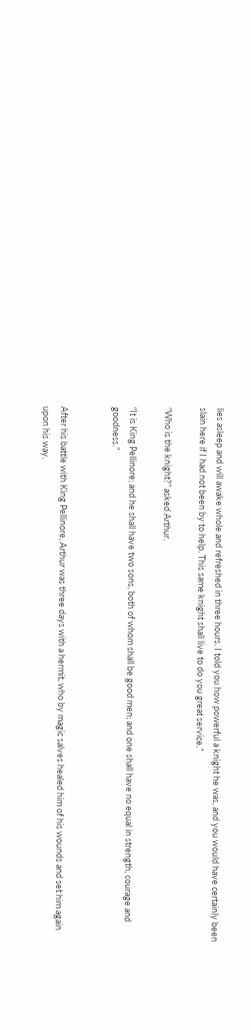lies asleep and will awake whole and refreshed in three hours. I told you how powerful a knight he was, and you would have certainly been slain here if I had not been by to help. This same knight shall live to do you great service.”

“Who is the knight?” asked Arthur.

“It is King Pellinore; and he shall have two sons, both of whom shall be good men; and one shall have no equal in strength, courage and goodness.”


After his battle with King Pellinore, Arthur was three days with a hermit, who by magic salves healed him of his wounds and set him again upon his way.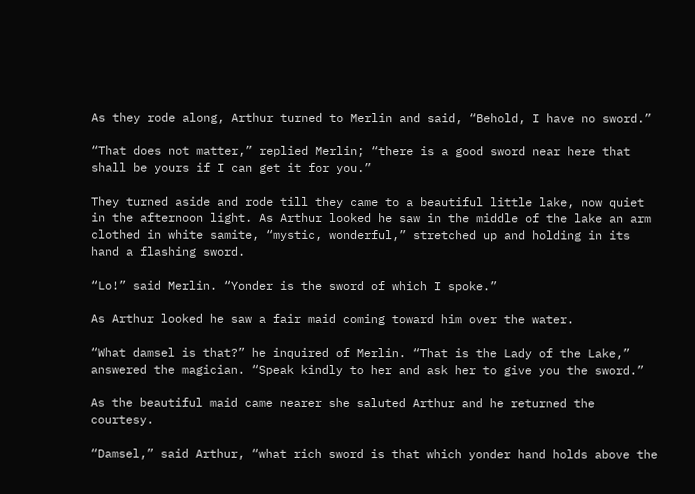As they rode along, Arthur turned to Merlin and said, “Behold, I have no sword.”

“That does not matter,” replied Merlin; “there is a good sword near here that shall be yours if I can get it for you.”

They turned aside and rode till they came to a beautiful little lake, now quiet in the afternoon light. As Arthur looked he saw in the middle of the lake an arm clothed in white samite, “mystic, wonderful,” stretched up and holding in its hand a flashing sword.

“Lo!” said Merlin. “Yonder is the sword of which I spoke.”

As Arthur looked he saw a fair maid coming toward him over the water.

“What damsel is that?” he inquired of Merlin. “That is the Lady of the Lake,” answered the magician. “Speak kindly to her and ask her to give you the sword.”

As the beautiful maid came nearer she saluted Arthur and he returned the courtesy.

“Damsel,” said Arthur, “what rich sword is that which yonder hand holds above the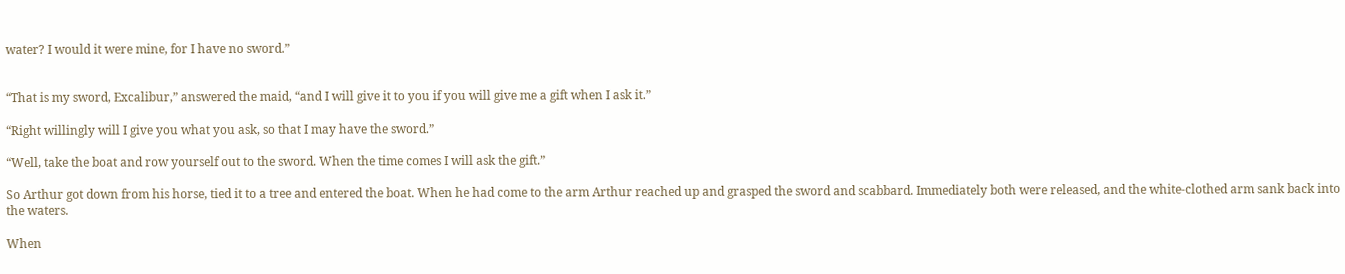water? I would it were mine, for I have no sword.”


“That is my sword, Excalibur,” answered the maid, “and I will give it to you if you will give me a gift when I ask it.”

“Right willingly will I give you what you ask, so that I may have the sword.”

“Well, take the boat and row yourself out to the sword. When the time comes I will ask the gift.”

So Arthur got down from his horse, tied it to a tree and entered the boat. When he had come to the arm Arthur reached up and grasped the sword and scabbard. Immediately both were released, and the white-clothed arm sank back into the waters.

When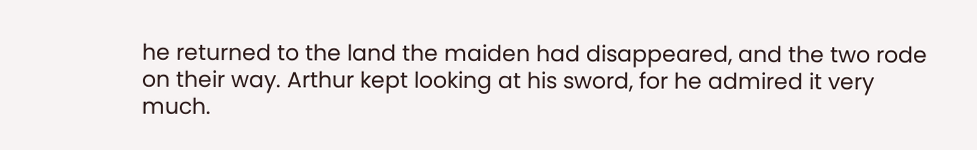he returned to the land the maiden had disappeared, and the two rode on their way. Arthur kept looking at his sword, for he admired it very much.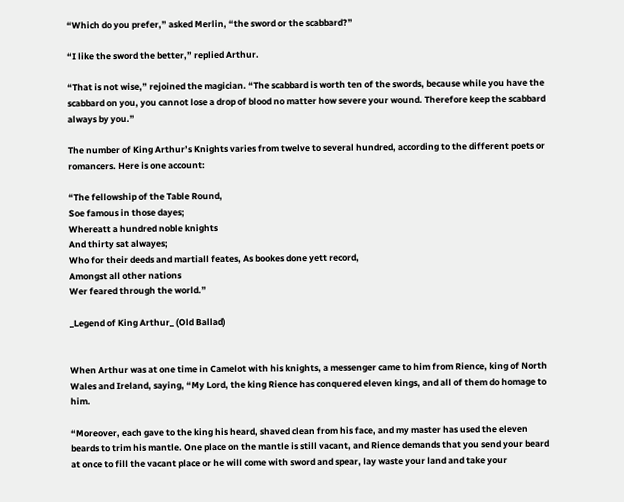“Which do you prefer,” asked Merlin, “the sword or the scabbard?”

“I like the sword the better,” replied Arthur.

“That is not wise,” rejoined the magician. “The scabbard is worth ten of the swords, because while you have the scabbard on you, you cannot lose a drop of blood no matter how severe your wound. Therefore keep the scabbard always by you.”

The number of King Arthur’s Knights varies from twelve to several hundred, according to the different poets or romancers. Here is one account:

“The fellowship of the Table Round,
Soe famous in those dayes;
Whereatt a hundred noble knights
And thirty sat alwayes;
Who for their deeds and martiall feates, As bookes done yett record,
Amongst all other nations
Wer feared through the world.”

_Legend of King Arthur_ (Old Ballad)


When Arthur was at one time in Camelot with his knights, a messenger came to him from Rience, king of North Wales and Ireland, saying, “My Lord, the king Rience has conquered eleven kings, and all of them do homage to him.

“Moreover, each gave to the king his heard, shaved clean from his face, and my master has used the eleven beards to trim his mantle. One place on the mantle is still vacant, and Rience demands that you send your beard at once to fill the vacant place or he will come with sword and spear, lay waste your land and take your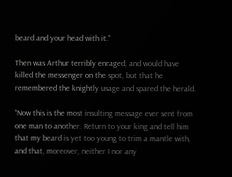beard and your head with it.”

Then was Arthur terribly enraged, and would have killed the messenger on the spot, but that he remembered the knightly usage and spared the herald.

“Now this is the most insulting message ever sent from one man to another. Return to your king and tell him that my beard is yet too young to trim a mantle with, and that, moreover, neither I nor any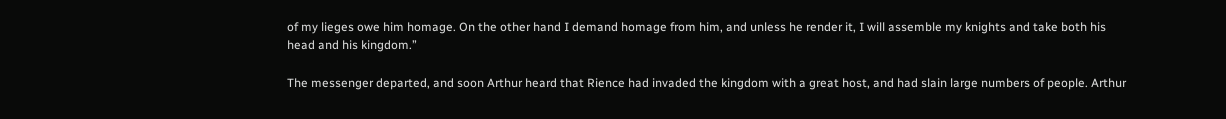of my lieges owe him homage. On the other hand I demand homage from him, and unless he render it, I will assemble my knights and take both his head and his kingdom.”

The messenger departed, and soon Arthur heard that Rience had invaded the kingdom with a great host, and had slain large numbers of people. Arthur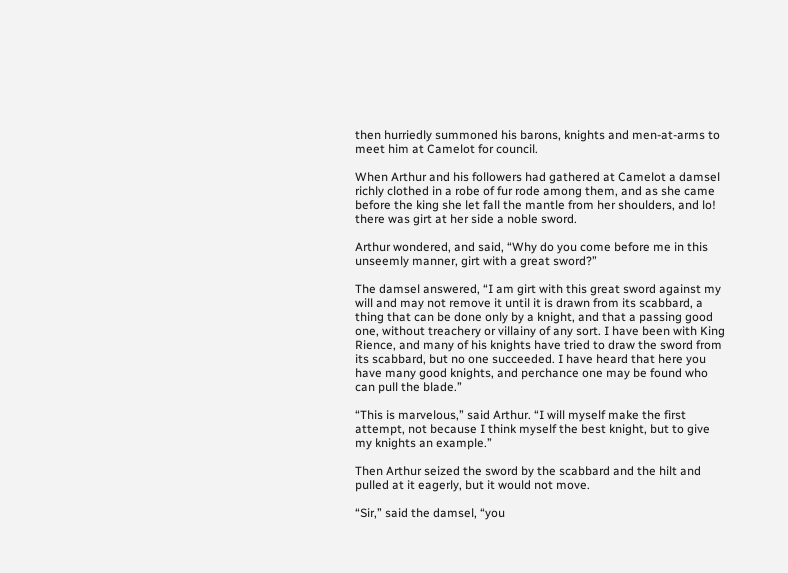then hurriedly summoned his barons, knights and men-at-arms to meet him at Camelot for council.

When Arthur and his followers had gathered at Camelot a damsel richly clothed in a robe of fur rode among them, and as she came before the king she let fall the mantle from her shoulders, and lo! there was girt at her side a noble sword.

Arthur wondered, and said, “Why do you come before me in this unseemly manner, girt with a great sword?”

The damsel answered, “I am girt with this great sword against my will and may not remove it until it is drawn from its scabbard, a thing that can be done only by a knight, and that a passing good one, without treachery or villainy of any sort. I have been with King Rience, and many of his knights have tried to draw the sword from its scabbard, but no one succeeded. I have heard that here you have many good knights, and perchance one may be found who can pull the blade.”

“This is marvelous,” said Arthur. “I will myself make the first attempt, not because I think myself the best knight, but to give my knights an example.”

Then Arthur seized the sword by the scabbard and the hilt and pulled at it eagerly, but it would not move.

“Sir,” said the damsel, “you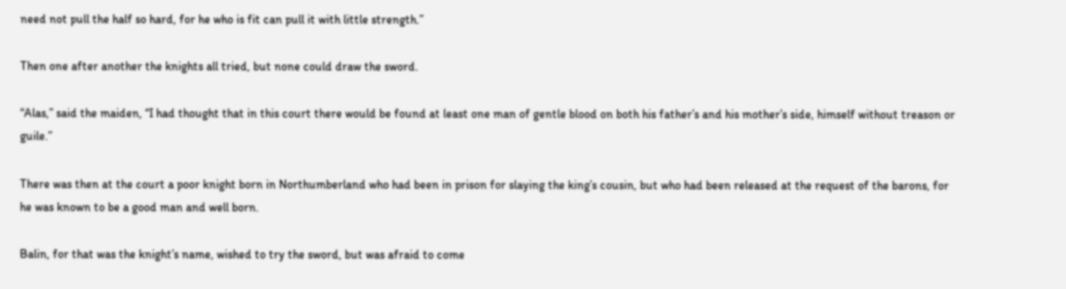need not pull the half so hard, for he who is fit can pull it with little strength.”

Then one after another the knights all tried, but none could draw the sword.

“Alas,” said the maiden, “I had thought that in this court there would be found at least one man of gentle blood on both his father’s and his mother’s side, himself without treason or guile.”

There was then at the court a poor knight born in Northumberland who had been in prison for slaying the king’s cousin, but who had been released at the request of the barons, for he was known to be a good man and well born.

Balin, for that was the knight’s name, wished to try the sword, but was afraid to come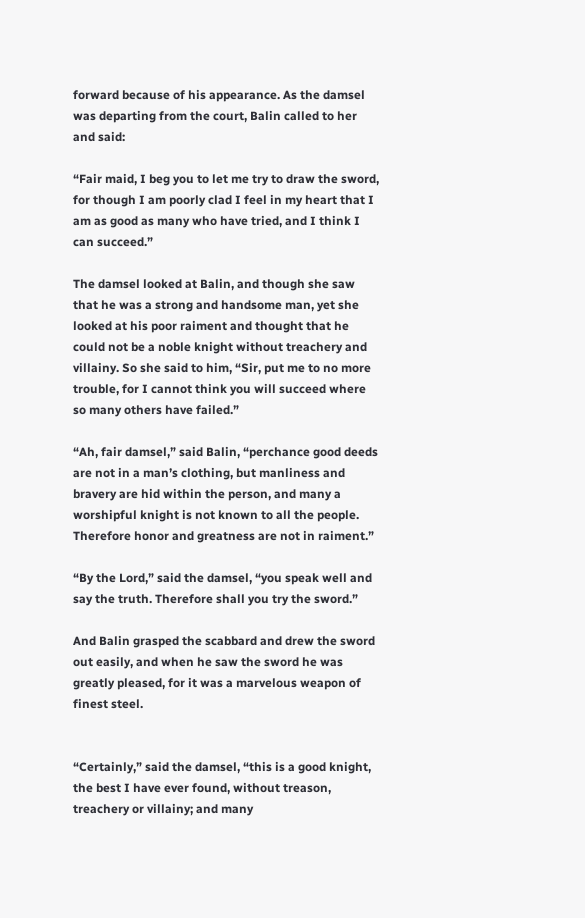forward because of his appearance. As the damsel was departing from the court, Balin called to her and said:

“Fair maid, I beg you to let me try to draw the sword, for though I am poorly clad I feel in my heart that I am as good as many who have tried, and I think I can succeed.”

The damsel looked at Balin, and though she saw that he was a strong and handsome man, yet she looked at his poor raiment and thought that he could not be a noble knight without treachery and villainy. So she said to him, “Sir, put me to no more trouble, for I cannot think you will succeed where so many others have failed.”

“Ah, fair damsel,” said Balin, “perchance good deeds are not in a man’s clothing, but manliness and bravery are hid within the person, and many a worshipful knight is not known to all the people. Therefore honor and greatness are not in raiment.”

“By the Lord,” said the damsel, “you speak well and say the truth. Therefore shall you try the sword.”

And Balin grasped the scabbard and drew the sword out easily, and when he saw the sword he was greatly pleased, for it was a marvelous weapon of finest steel.


“Certainly,” said the damsel, “this is a good knight, the best I have ever found, without treason, treachery or villainy; and many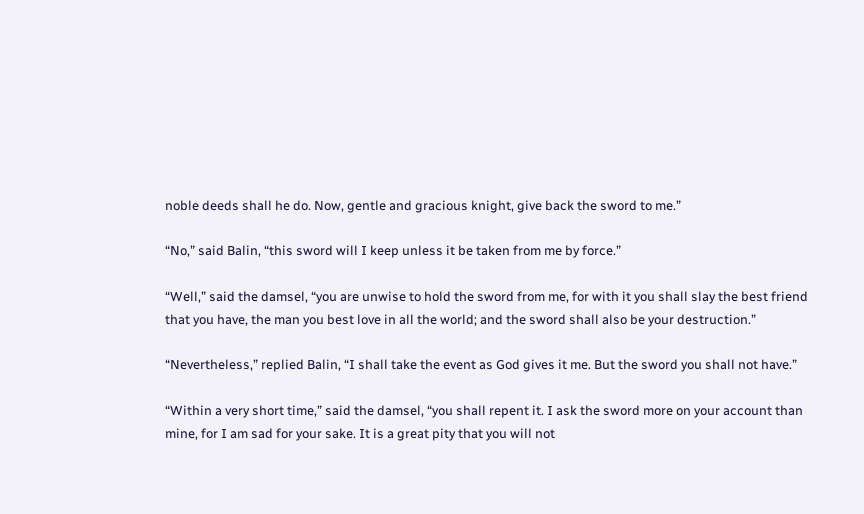noble deeds shall he do. Now, gentle and gracious knight, give back the sword to me.”

“No,” said Balin, “this sword will I keep unless it be taken from me by force.”

“Well,” said the damsel, “you are unwise to hold the sword from me, for with it you shall slay the best friend that you have, the man you best love in all the world; and the sword shall also be your destruction.”

“Nevertheless,” replied Balin, “I shall take the event as God gives it me. But the sword you shall not have.”

“Within a very short time,” said the damsel, “you shall repent it. I ask the sword more on your account than mine, for I am sad for your sake. It is a great pity that you will not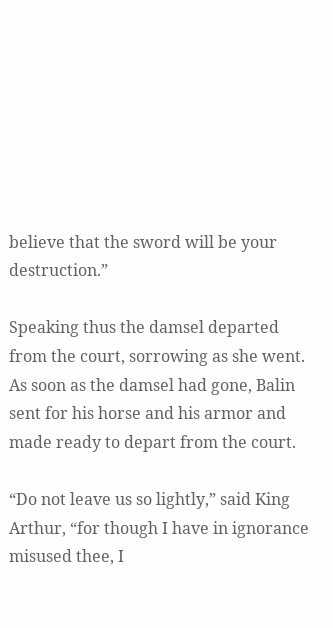believe that the sword will be your destruction.”

Speaking thus the damsel departed from the court, sorrowing as she went. As soon as the damsel had gone, Balin sent for his horse and his armor and made ready to depart from the court.

“Do not leave us so lightly,” said King Arthur, “for though I have in ignorance misused thee, I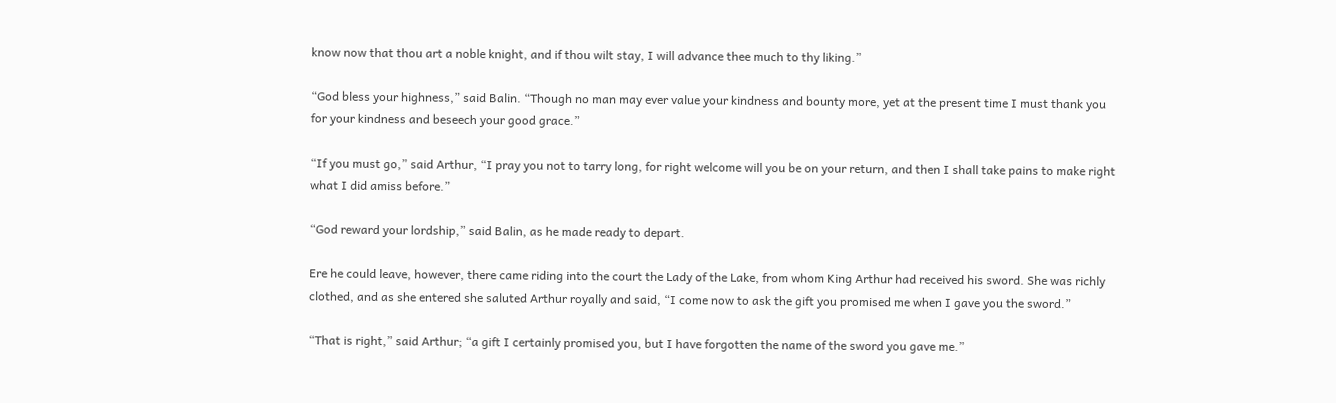know now that thou art a noble knight, and if thou wilt stay, I will advance thee much to thy liking.”

“God bless your highness,” said Balin. “Though no man may ever value your kindness and bounty more, yet at the present time I must thank you for your kindness and beseech your good grace.”

“If you must go,” said Arthur, “I pray you not to tarry long, for right welcome will you be on your return, and then I shall take pains to make right what I did amiss before.”

“God reward your lordship,” said Balin, as he made ready to depart.

Ere he could leave, however, there came riding into the court the Lady of the Lake, from whom King Arthur had received his sword. She was richly clothed, and as she entered she saluted Arthur royally and said, “I come now to ask the gift you promised me when I gave you the sword.”

“That is right,” said Arthur; “a gift I certainly promised you, but I have forgotten the name of the sword you gave me.”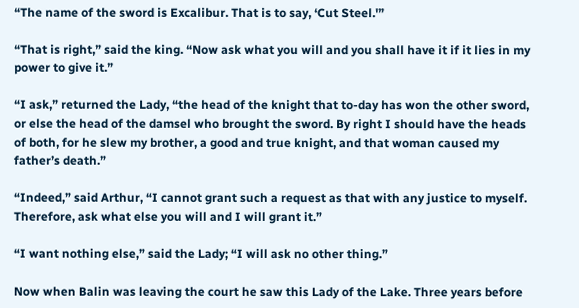“The name of the sword is Excalibur. That is to say, ‘Cut Steel.'”

“That is right,” said the king. “Now ask what you will and you shall have it if it lies in my power to give it.”

“I ask,” returned the Lady, “the head of the knight that to-day has won the other sword, or else the head of the damsel who brought the sword. By right I should have the heads of both, for he slew my brother, a good and true knight, and that woman caused my father’s death.”

“Indeed,” said Arthur, “I cannot grant such a request as that with any justice to myself. Therefore, ask what else you will and I will grant it.”

“I want nothing else,” said the Lady; “I will ask no other thing.”

Now when Balin was leaving the court he saw this Lady of the Lake. Three years before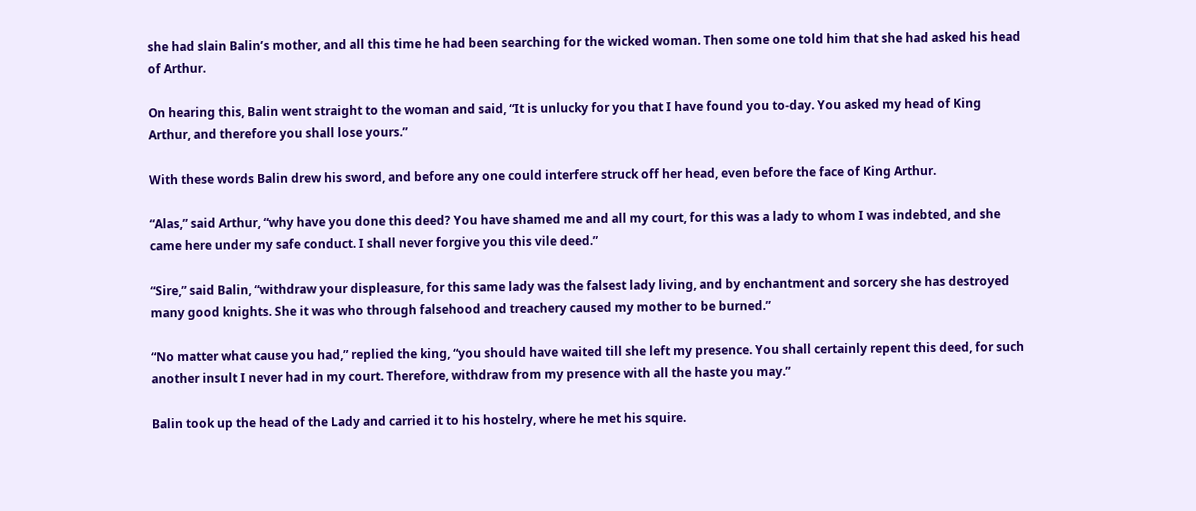she had slain Balin’s mother, and all this time he had been searching for the wicked woman. Then some one told him that she had asked his head of Arthur.

On hearing this, Balin went straight to the woman and said, “It is unlucky for you that I have found you to-day. You asked my head of King Arthur, and therefore you shall lose yours.”

With these words Balin drew his sword, and before any one could interfere struck off her head, even before the face of King Arthur.

“Alas,” said Arthur, “why have you done this deed? You have shamed me and all my court, for this was a lady to whom I was indebted, and she came here under my safe conduct. I shall never forgive you this vile deed.”

“Sire,” said Balin, “withdraw your displeasure, for this same lady was the falsest lady living, and by enchantment and sorcery she has destroyed many good knights. She it was who through falsehood and treachery caused my mother to be burned.”

“No matter what cause you had,” replied the king, “you should have waited till she left my presence. You shall certainly repent this deed, for such another insult I never had in my court. Therefore, withdraw from my presence with all the haste you may.”

Balin took up the head of the Lady and carried it to his hostelry, where he met his squire.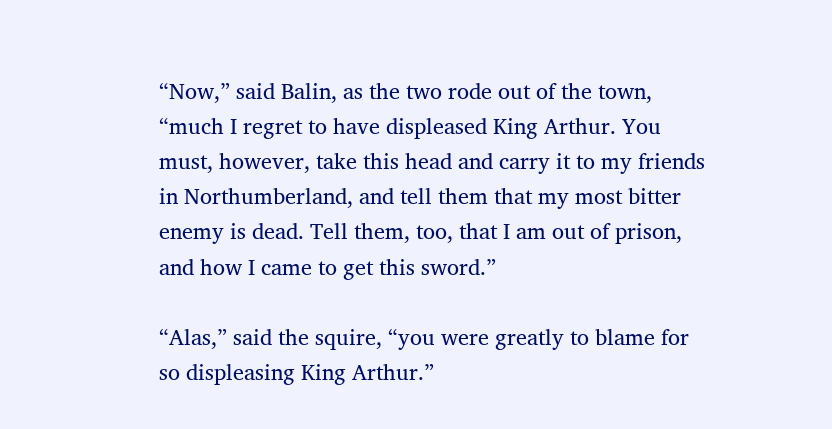“Now,” said Balin, as the two rode out of the town, “much I regret to have displeased King Arthur. You must, however, take this head and carry it to my friends in Northumberland, and tell them that my most bitter enemy is dead. Tell them, too, that I am out of prison, and how I came to get this sword.”

“Alas,” said the squire, “you were greatly to blame for so displeasing King Arthur.”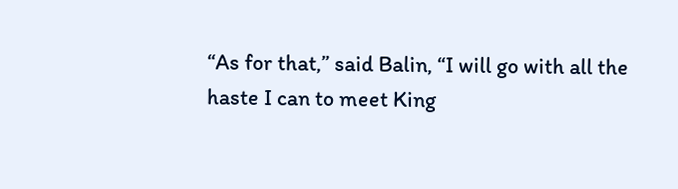“As for that,” said Balin, “I will go with all the haste I can to meet King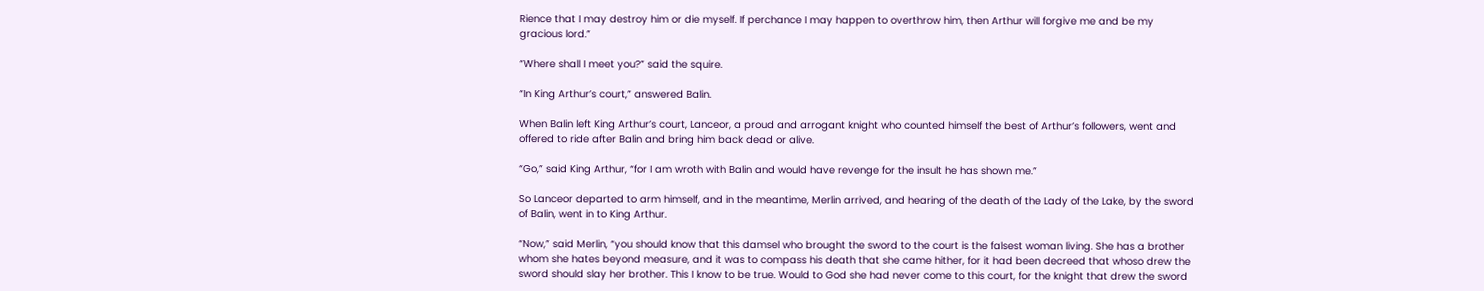Rience that I may destroy him or die myself. If perchance I may happen to overthrow him, then Arthur will forgive me and be my gracious lord.”

“Where shall I meet you?” said the squire.

“In King Arthur’s court,” answered Balin.

When Balin left King Arthur’s court, Lanceor, a proud and arrogant knight who counted himself the best of Arthur’s followers, went and offered to ride after Balin and bring him back dead or alive.

“Go,” said King Arthur, “for I am wroth with Balin and would have revenge for the insult he has shown me.”

So Lanceor departed to arm himself, and in the meantime, Merlin arrived, and hearing of the death of the Lady of the Lake, by the sword of Balin, went in to King Arthur.

“Now,” said Merlin, “you should know that this damsel who brought the sword to the court is the falsest woman living. She has a brother whom she hates beyond measure, and it was to compass his death that she came hither, for it had been decreed that whoso drew the sword should slay her brother. This I know to be true. Would to God she had never come to this court, for the knight that drew the sword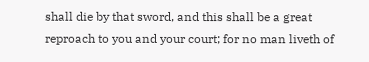shall die by that sword, and this shall be a great reproach to you and your court; for no man liveth of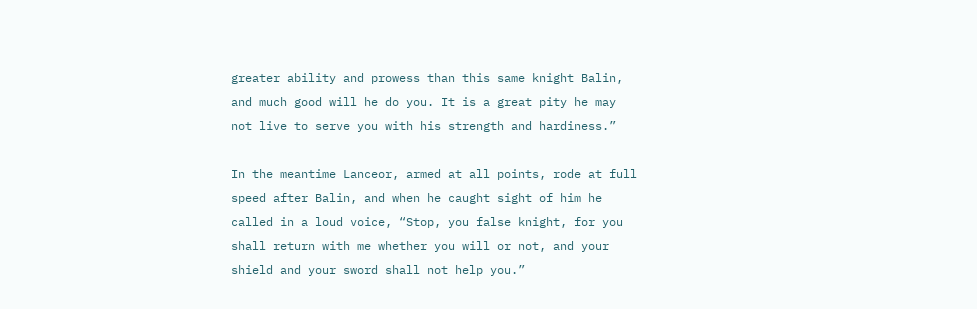greater ability and prowess than this same knight Balin, and much good will he do you. It is a great pity he may not live to serve you with his strength and hardiness.”

In the meantime Lanceor, armed at all points, rode at full speed after Balin, and when he caught sight of him he called in a loud voice, “Stop, you false knight, for you shall return with me whether you will or not, and your shield and your sword shall not help you.”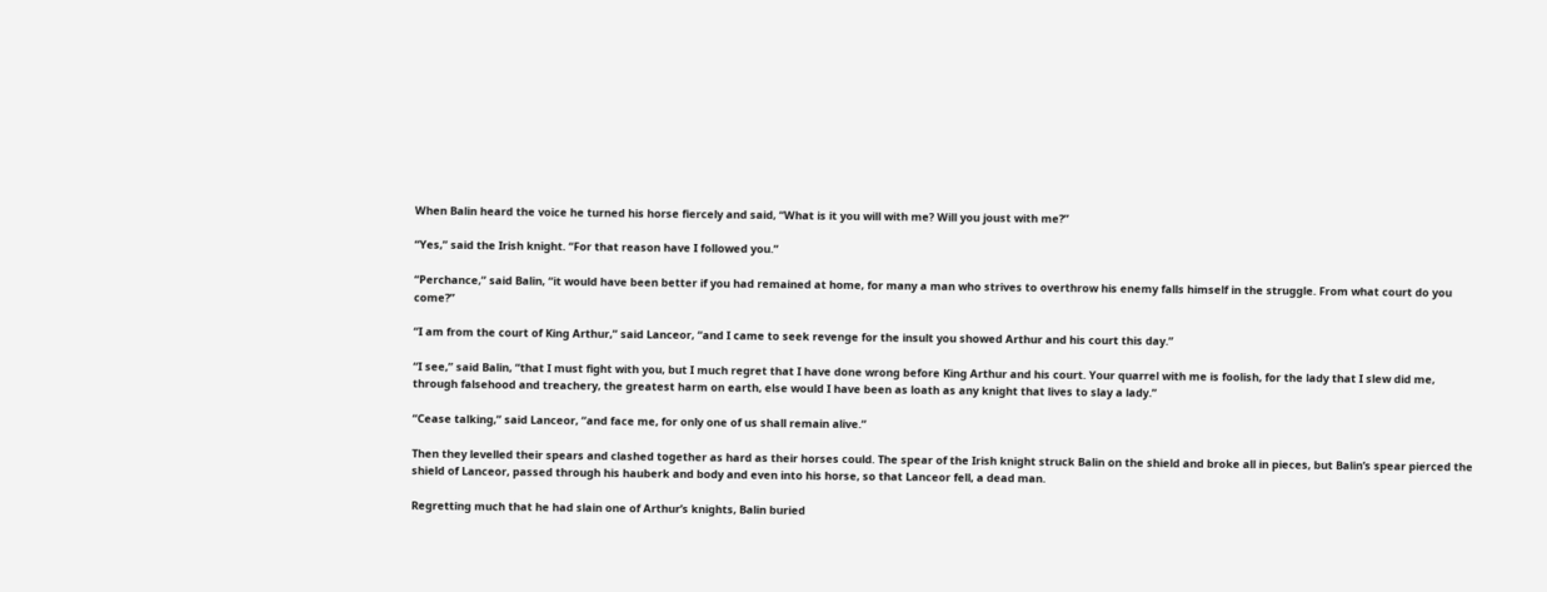When Balin heard the voice he turned his horse fiercely and said, “What is it you will with me? Will you joust with me?”

“Yes,” said the Irish knight. “For that reason have I followed you.”

“Perchance,” said Balin, “it would have been better if you had remained at home, for many a man who strives to overthrow his enemy falls himself in the struggle. From what court do you come?”

“I am from the court of King Arthur,” said Lanceor, “and I came to seek revenge for the insult you showed Arthur and his court this day.”

“I see,” said Balin, “that I must fight with you, but I much regret that I have done wrong before King Arthur and his court. Your quarrel with me is foolish, for the lady that I slew did me, through falsehood and treachery, the greatest harm on earth, else would I have been as loath as any knight that lives to slay a lady.”

“Cease talking,” said Lanceor, “and face me, for only one of us shall remain alive.”

Then they levelled their spears and clashed together as hard as their horses could. The spear of the Irish knight struck Balin on the shield and broke all in pieces, but Balin’s spear pierced the shield of Lanceor, passed through his hauberk and body and even into his horse, so that Lanceor fell, a dead man.

Regretting much that he had slain one of Arthur’s knights, Balin buried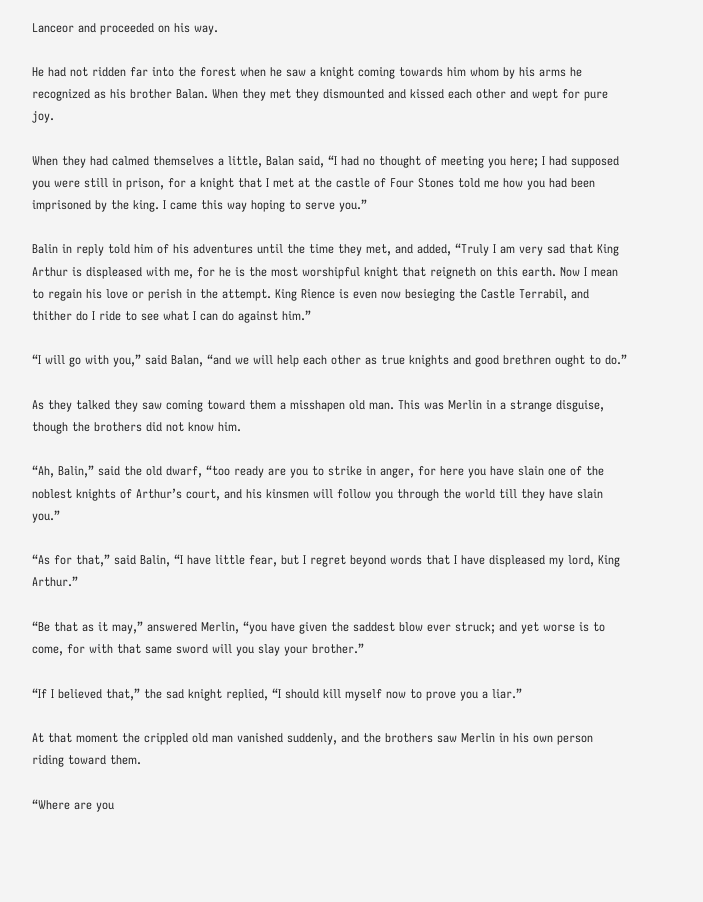Lanceor and proceeded on his way.

He had not ridden far into the forest when he saw a knight coming towards him whom by his arms he recognized as his brother Balan. When they met they dismounted and kissed each other and wept for pure joy.

When they had calmed themselves a little, Balan said, “I had no thought of meeting you here; I had supposed you were still in prison, for a knight that I met at the castle of Four Stones told me how you had been imprisoned by the king. I came this way hoping to serve you.”

Balin in reply told him of his adventures until the time they met, and added, “Truly I am very sad that King Arthur is displeased with me, for he is the most worshipful knight that reigneth on this earth. Now I mean to regain his love or perish in the attempt. King Rience is even now besieging the Castle Terrabil, and thither do I ride to see what I can do against him.”

“I will go with you,” said Balan, “and we will help each other as true knights and good brethren ought to do.”

As they talked they saw coming toward them a misshapen old man. This was Merlin in a strange disguise, though the brothers did not know him.

“Ah, Balin,” said the old dwarf, “too ready are you to strike in anger, for here you have slain one of the noblest knights of Arthur’s court, and his kinsmen will follow you through the world till they have slain you.”

“As for that,” said Balin, “I have little fear, but I regret beyond words that I have displeased my lord, King Arthur.”

“Be that as it may,” answered Merlin, “you have given the saddest blow ever struck; and yet worse is to come, for with that same sword will you slay your brother.”

“If I believed that,” the sad knight replied, “I should kill myself now to prove you a liar.”

At that moment the crippled old man vanished suddenly, and the brothers saw Merlin in his own person riding toward them.

“Where are you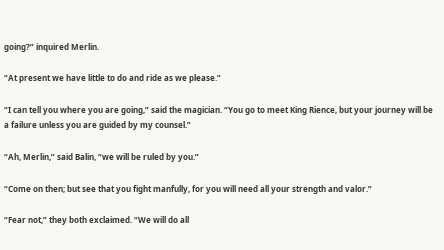going?” inquired Merlin.

“At present we have little to do and ride as we please.”

“I can tell you where you are going,” said the magician. “You go to meet King Rience, but your journey will be a failure unless you are guided by my counsel.”

“Ah, Merlin,” said Balin, “we will be ruled by you.”

“Come on then; but see that you fight manfully, for you will need all your strength and valor.”

“Fear not,” they both exclaimed. “We will do all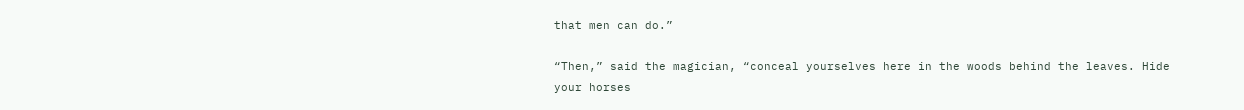that men can do.”

“Then,” said the magician, “conceal yourselves here in the woods behind the leaves. Hide your horses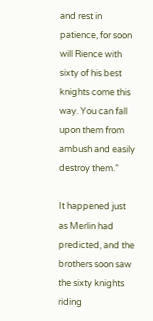and rest in patience, for soon will Rience with sixty of his best knights come this way. You can fall upon them from ambush and easily destroy them.”

It happened just as Merlin had predicted, and the brothers soon saw the sixty knights riding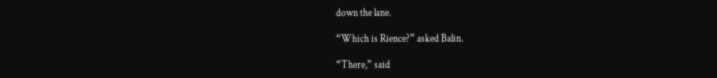down the lane.

“Which is Rience?” asked Balin.

“There,” said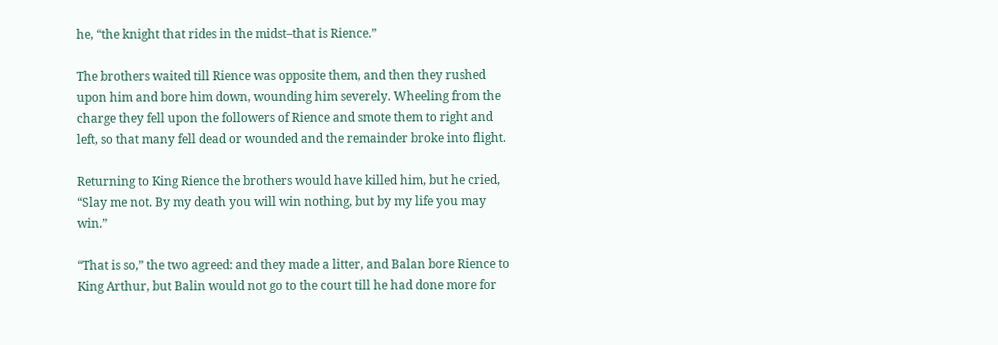he, “the knight that rides in the midst–that is Rience.”

The brothers waited till Rience was opposite them, and then they rushed upon him and bore him down, wounding him severely. Wheeling from the charge they fell upon the followers of Rience and smote them to right and left, so that many fell dead or wounded and the remainder broke into flight.

Returning to King Rience the brothers would have killed him, but he cried, “Slay me not. By my death you will win nothing, but by my life you may win.”

“That is so,” the two agreed: and they made a litter, and Balan bore Rience to King Arthur, but Balin would not go to the court till he had done more for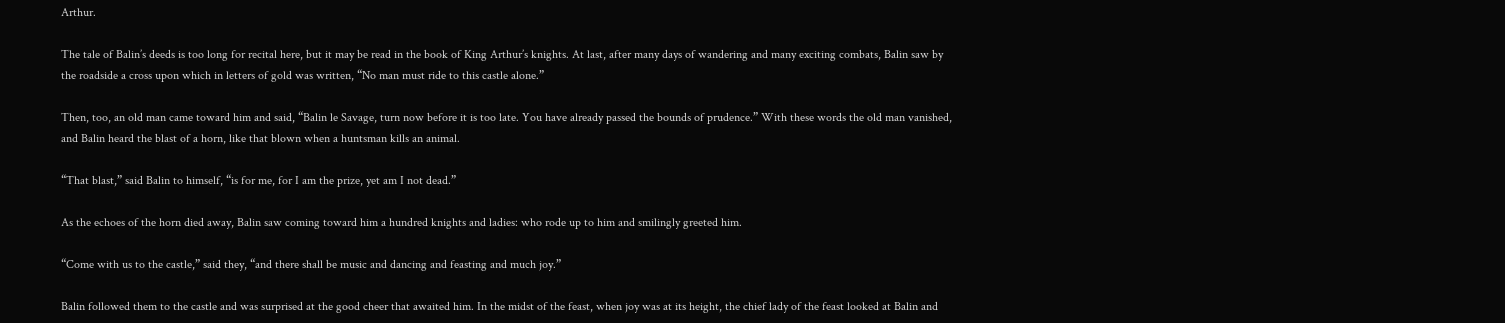Arthur.

The tale of Balin’s deeds is too long for recital here, but it may be read in the book of King Arthur’s knights. At last, after many days of wandering and many exciting combats, Balin saw by the roadside a cross upon which in letters of gold was written, “No man must ride to this castle alone.”

Then, too, an old man came toward him and said, “Balin le Savage, turn now before it is too late. You have already passed the bounds of prudence.” With these words the old man vanished, and Balin heard the blast of a horn, like that blown when a huntsman kills an animal.

“That blast,” said Balin to himself, “is for me, for I am the prize, yet am I not dead.”

As the echoes of the horn died away, Balin saw coming toward him a hundred knights and ladies: who rode up to him and smilingly greeted him.

“Come with us to the castle,” said they, “and there shall be music and dancing and feasting and much joy.”

Balin followed them to the castle and was surprised at the good cheer that awaited him. In the midst of the feast, when joy was at its height, the chief lady of the feast looked at Balin and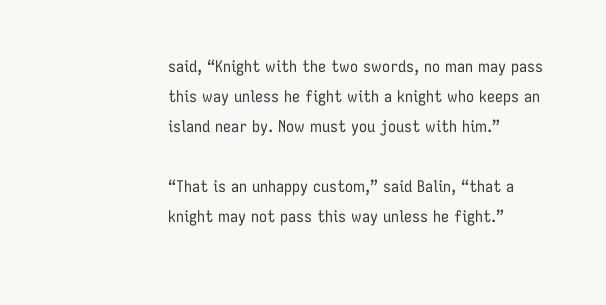said, “Knight with the two swords, no man may pass this way unless he fight with a knight who keeps an island near by. Now must you joust with him.”

“That is an unhappy custom,” said Balin, “that a knight may not pass this way unless he fight.”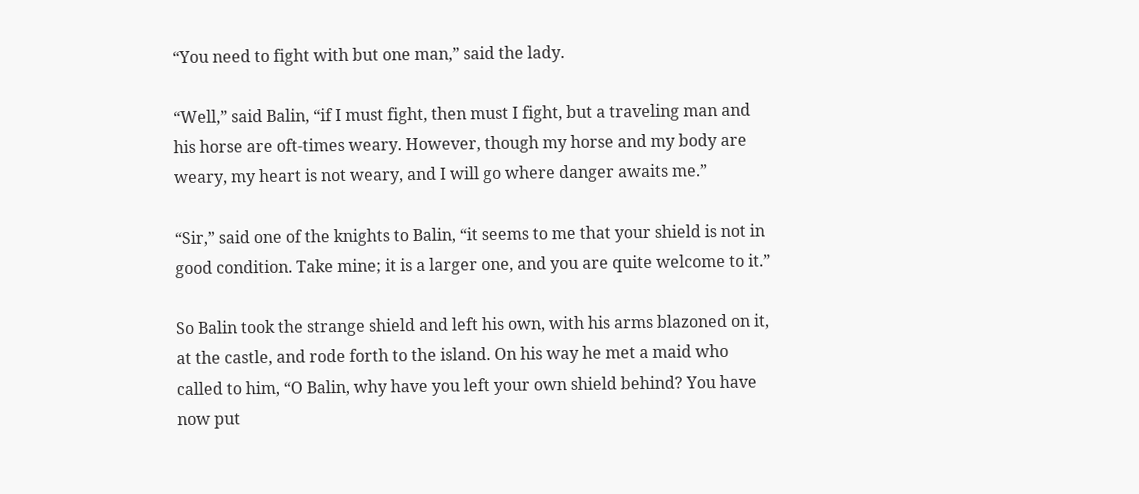“You need to fight with but one man,” said the lady.

“Well,” said Balin, “if I must fight, then must I fight, but a traveling man and his horse are oft-times weary. However, though my horse and my body are weary, my heart is not weary, and I will go where danger awaits me.”

“Sir,” said one of the knights to Balin, “it seems to me that your shield is not in good condition. Take mine; it is a larger one, and you are quite welcome to it.”

So Balin took the strange shield and left his own, with his arms blazoned on it, at the castle, and rode forth to the island. On his way he met a maid who called to him, “O Balin, why have you left your own shield behind? You have now put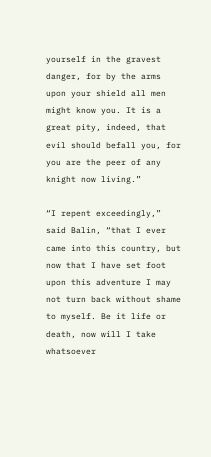yourself in the gravest danger, for by the arms upon your shield all men might know you. It is a great pity, indeed, that evil should befall you, for you are the peer of any knight now living.”

“I repent exceedingly,” said Balin, “that I ever came into this country, but now that I have set foot upon this adventure I may not turn back without shame to myself. Be it life or death, now will I take whatsoever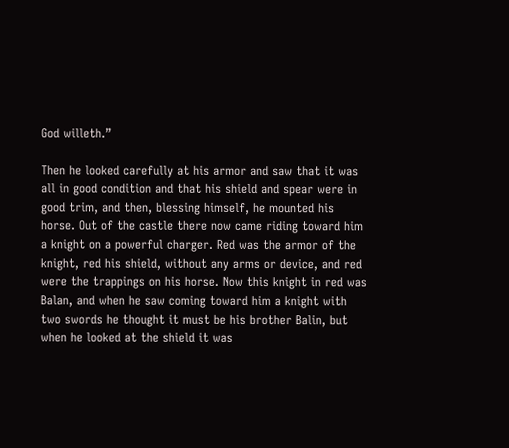God willeth.”

Then he looked carefully at his armor and saw that it was all in good condition and that his shield and spear were in good trim, and then, blessing himself, he mounted his horse. Out of the castle there now came riding toward him a knight on a powerful charger. Red was the armor of the knight, red his shield, without any arms or device, and red were the trappings on his horse. Now this knight in red was Balan, and when he saw coming toward him a knight with two swords he thought it must be his brother Balin, but when he looked at the shield it was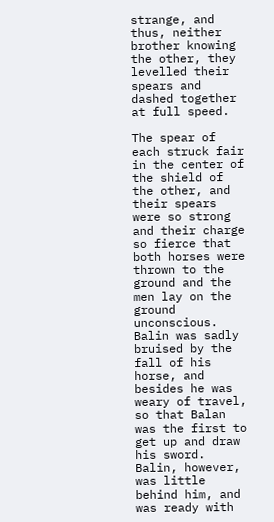strange, and thus, neither brother knowing the other, they levelled their spears and dashed together at full speed.

The spear of each struck fair in the center of the shield of the other, and their spears were so strong and their charge so fierce that both horses were thrown to the ground and the men lay on the ground unconscious. Balin was sadly bruised by the fall of his horse, and besides he was weary of travel, so that Balan was the first to get up and draw his sword. Balin, however, was little behind him, and was ready with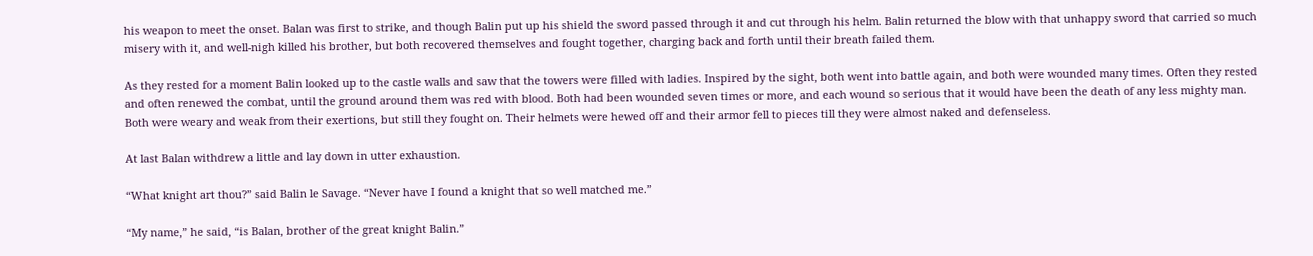his weapon to meet the onset. Balan was first to strike, and though Balin put up his shield the sword passed through it and cut through his helm. Balin returned the blow with that unhappy sword that carried so much misery with it, and well-nigh killed his brother, but both recovered themselves and fought together, charging back and forth until their breath failed them.

As they rested for a moment Balin looked up to the castle walls and saw that the towers were filled with ladies. Inspired by the sight, both went into battle again, and both were wounded many times. Often they rested and often renewed the combat, until the ground around them was red with blood. Both had been wounded seven times or more, and each wound so serious that it would have been the death of any less mighty man. Both were weary and weak from their exertions, but still they fought on. Their helmets were hewed off and their armor fell to pieces till they were almost naked and defenseless.

At last Balan withdrew a little and lay down in utter exhaustion.

“What knight art thou?” said Balin le Savage. “Never have I found a knight that so well matched me.”

“My name,” he said, “is Balan, brother of the great knight Balin.”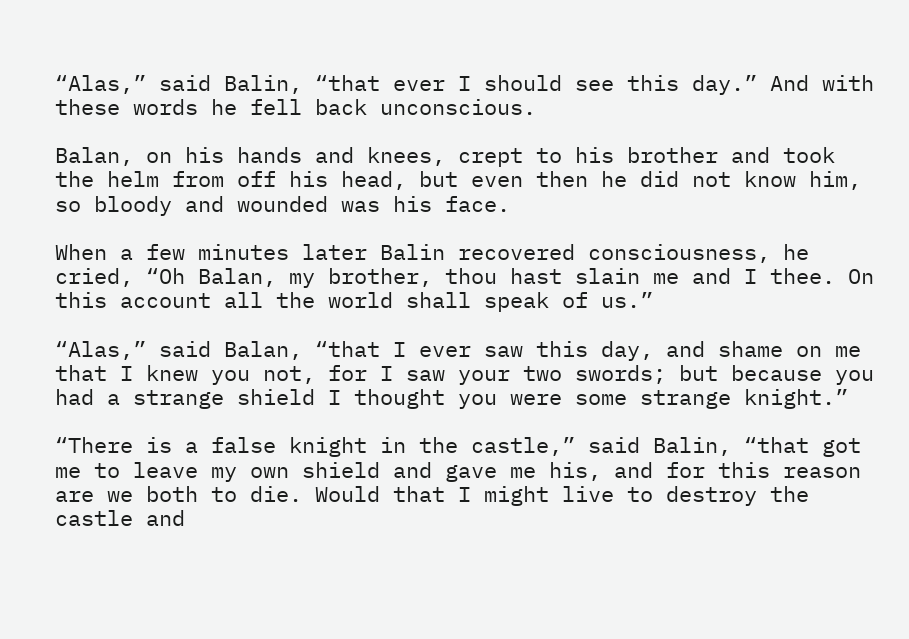“Alas,” said Balin, “that ever I should see this day.” And with these words he fell back unconscious.

Balan, on his hands and knees, crept to his brother and took the helm from off his head, but even then he did not know him, so bloody and wounded was his face.

When a few minutes later Balin recovered consciousness, he cried, “Oh Balan, my brother, thou hast slain me and I thee. On this account all the world shall speak of us.”

“Alas,” said Balan, “that I ever saw this day, and shame on me that I knew you not, for I saw your two swords; but because you had a strange shield I thought you were some strange knight.”

“There is a false knight in the castle,” said Balin, “that got me to leave my own shield and gave me his, and for this reason are we both to die. Would that I might live to destroy the castle and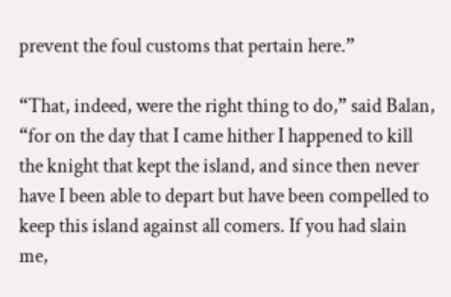prevent the foul customs that pertain here.”

“That, indeed, were the right thing to do,” said Balan, “for on the day that I came hither I happened to kill the knight that kept the island, and since then never have I been able to depart but have been compelled to keep this island against all comers. If you had slain me,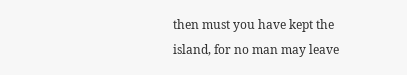then must you have kept the island, for no man may leave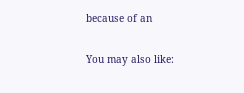because of an

You may also like: